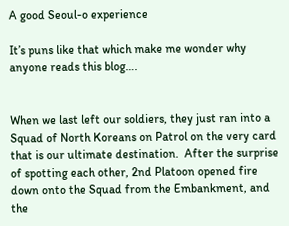A good Seoul-o experience

It’s puns like that which make me wonder why anyone reads this blog….


When we last left our soldiers, they just ran into a Squad of North Koreans on Patrol on the very card that is our ultimate destination.  After the surprise of spotting each other, 2nd Platoon opened fire down onto the Squad from the Embankment, and the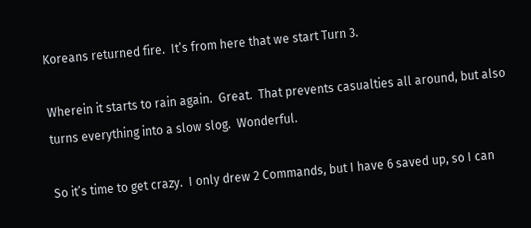Koreans returned fire.  It’s from here that we start Turn 3.

Wherein it starts to rain again.  Great.  That prevents casualties all around, but also turns everything into a slow slog.  Wonderful.

So it’s time to get crazy.  I only drew 2 Commands, but I have 6 saved up, so I can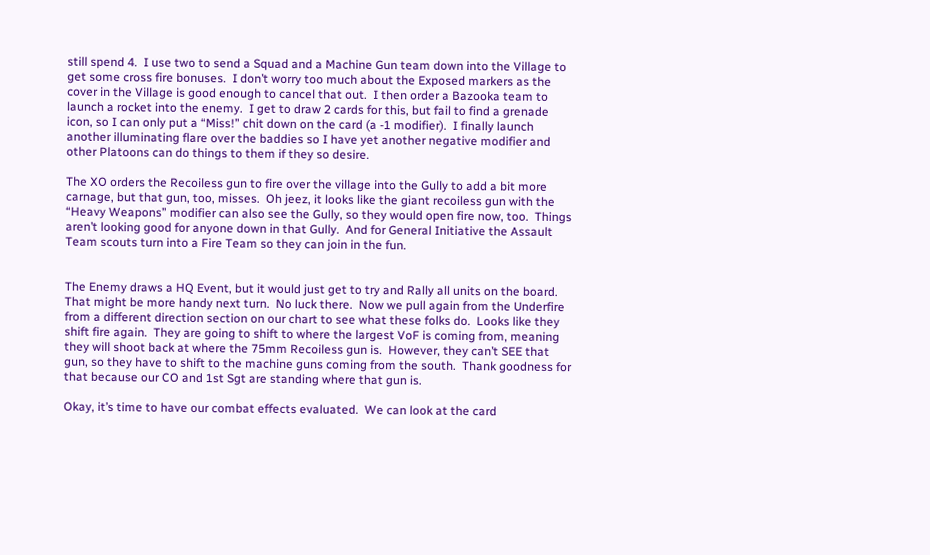still spend 4.  I use two to send a Squad and a Machine Gun team down into the Village to get some cross fire bonuses.  I don’t worry too much about the Exposed markers as the cover in the Village is good enough to cancel that out.  I then order a Bazooka team to launch a rocket into the enemy.  I get to draw 2 cards for this, but fail to find a grenade icon, so I can only put a “Miss!” chit down on the card (a -1 modifier).  I finally launch another illuminating flare over the baddies so I have yet another negative modifier and other Platoons can do things to them if they so desire.

The XO orders the Recoiless gun to fire over the village into the Gully to add a bit more carnage, but that gun, too, misses.  Oh jeez, it looks like the giant recoiless gun with the “Heavy Weapons” modifier can also see the Gully, so they would open fire now, too.  Things aren’t looking good for anyone down in that Gully.  And for General Initiative the Assault Team scouts turn into a Fire Team so they can join in the fun.


The Enemy draws a HQ Event, but it would just get to try and Rally all units on the board.  That might be more handy next turn.  No luck there.  Now we pull again from the Underfire from a different direction section on our chart to see what these folks do.  Looks like they shift fire again.  They are going to shift to where the largest VoF is coming from, meaning they will shoot back at where the 75mm Recoiless gun is.  However, they can’t SEE that gun, so they have to shift to the machine guns coming from the south.  Thank goodness for that because our CO and 1st Sgt are standing where that gun is.

Okay, it’s time to have our combat effects evaluated.  We can look at the card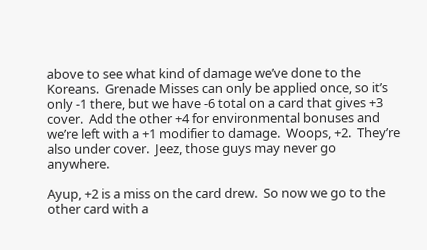above to see what kind of damage we’ve done to the Koreans.  Grenade Misses can only be applied once, so it’s only -1 there, but we have -6 total on a card that gives +3 cover.  Add the other +4 for environmental bonuses and we’re left with a +1 modifier to damage.  Woops, +2.  They’re also under cover.  Jeez, those guys may never go anywhere.

Ayup, +2 is a miss on the card drew.  So now we go to the other card with a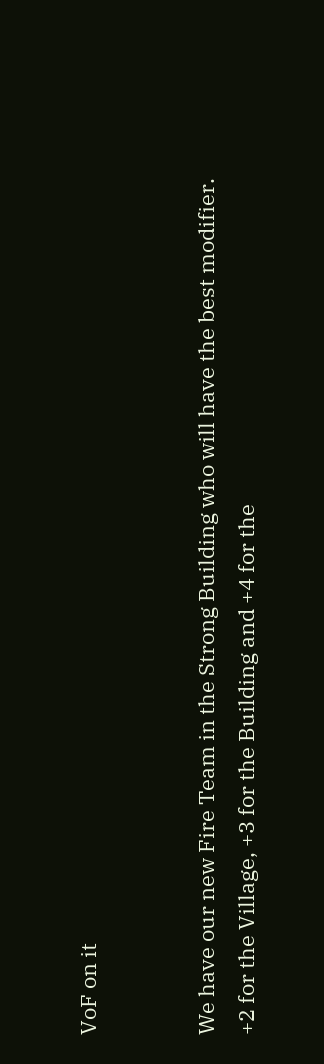VoF on it


We have our new Fire Team in the Strong Building who will have the best modifier.  +2 for the Village, +3 for the Building and +4 for the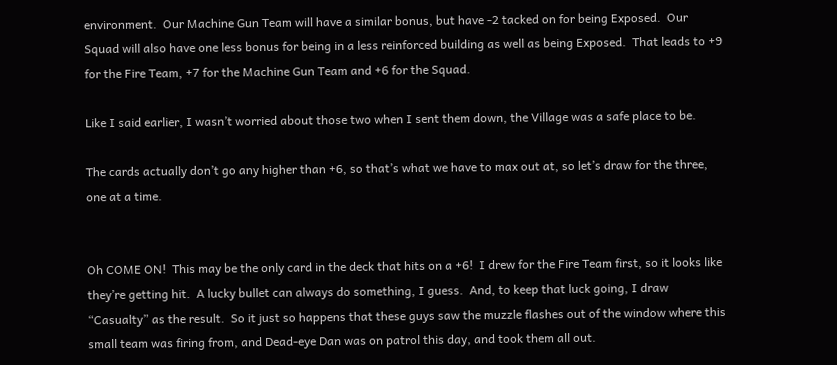environment.  Our Machine Gun Team will have a similar bonus, but have -2 tacked on for being Exposed.  Our Squad will also have one less bonus for being in a less reinforced building as well as being Exposed.  That leads to +9 for the Fire Team, +7 for the Machine Gun Team and +6 for the Squad.

Like I said earlier, I wasn’t worried about those two when I sent them down, the Village was a safe place to be.

The cards actually don’t go any higher than +6, so that’s what we have to max out at, so let’s draw for the three, one at a time.


Oh COME ON!  This may be the only card in the deck that hits on a +6!  I drew for the Fire Team first, so it looks like they’re getting hit.  A lucky bullet can always do something, I guess.  And, to keep that luck going, I draw “Casualty” as the result.  So it just so happens that these guys saw the muzzle flashes out of the window where this small team was firing from, and Dead-eye Dan was on patrol this day, and took them all out.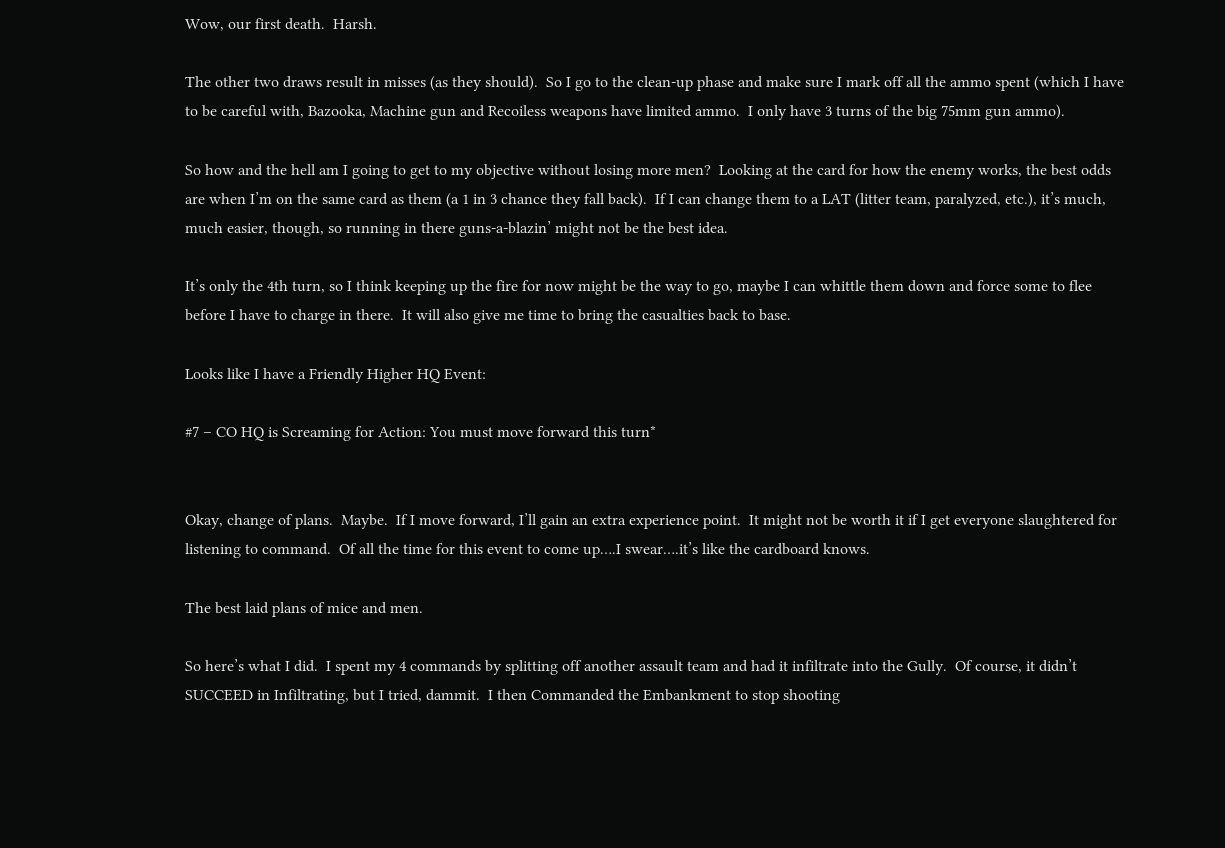Wow, our first death.  Harsh.

The other two draws result in misses (as they should).  So I go to the clean-up phase and make sure I mark off all the ammo spent (which I have to be careful with, Bazooka, Machine gun and Recoiless weapons have limited ammo.  I only have 3 turns of the big 75mm gun ammo).

So how and the hell am I going to get to my objective without losing more men?  Looking at the card for how the enemy works, the best odds are when I’m on the same card as them (a 1 in 3 chance they fall back).  If I can change them to a LAT (litter team, paralyzed, etc.), it’s much, much easier, though, so running in there guns-a-blazin’ might not be the best idea.

It’s only the 4th turn, so I think keeping up the fire for now might be the way to go, maybe I can whittle them down and force some to flee before I have to charge in there.  It will also give me time to bring the casualties back to base.

Looks like I have a Friendly Higher HQ Event:

#7 – CO HQ is Screaming for Action: You must move forward this turn*


Okay, change of plans.  Maybe.  If I move forward, I’ll gain an extra experience point.  It might not be worth it if I get everyone slaughtered for listening to command.  Of all the time for this event to come up….I swear….it’s like the cardboard knows.

The best laid plans of mice and men.

So here’s what I did.  I spent my 4 commands by splitting off another assault team and had it infiltrate into the Gully.  Of course, it didn’t SUCCEED in Infiltrating, but I tried, dammit.  I then Commanded the Embankment to stop shooting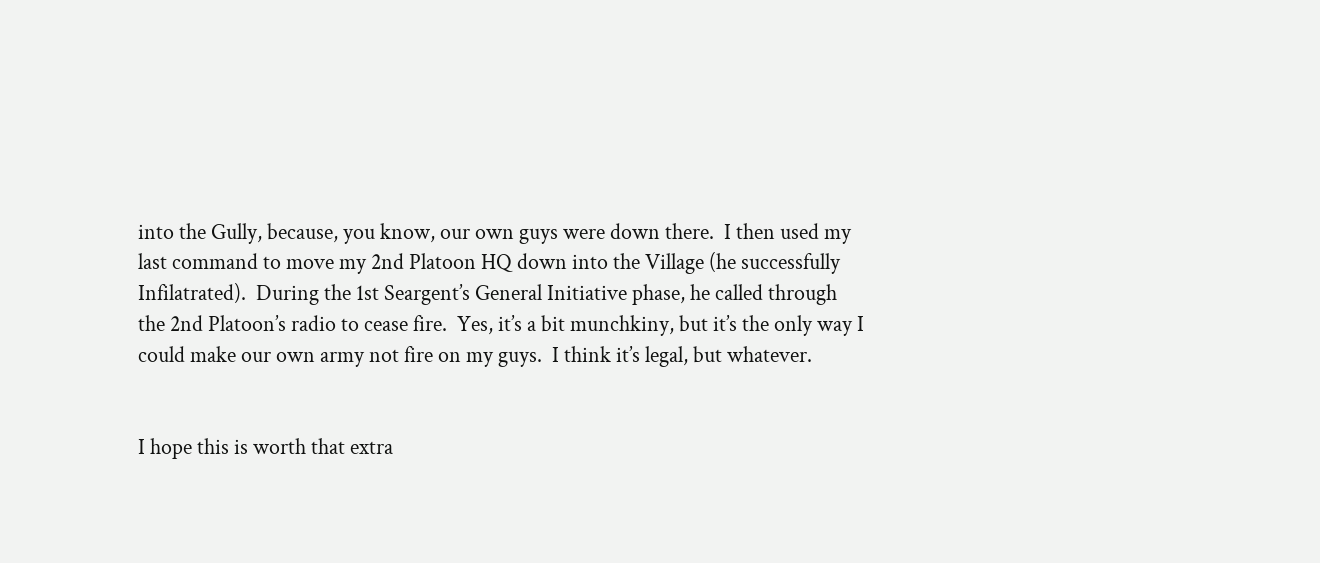into the Gully, because, you know, our own guys were down there.  I then used my last command to move my 2nd Platoon HQ down into the Village (he successfully Infilatrated).  During the 1st Seargent’s General Initiative phase, he called through the 2nd Platoon’s radio to cease fire.  Yes, it’s a bit munchkiny, but it’s the only way I could make our own army not fire on my guys.  I think it’s legal, but whatever.


I hope this is worth that extra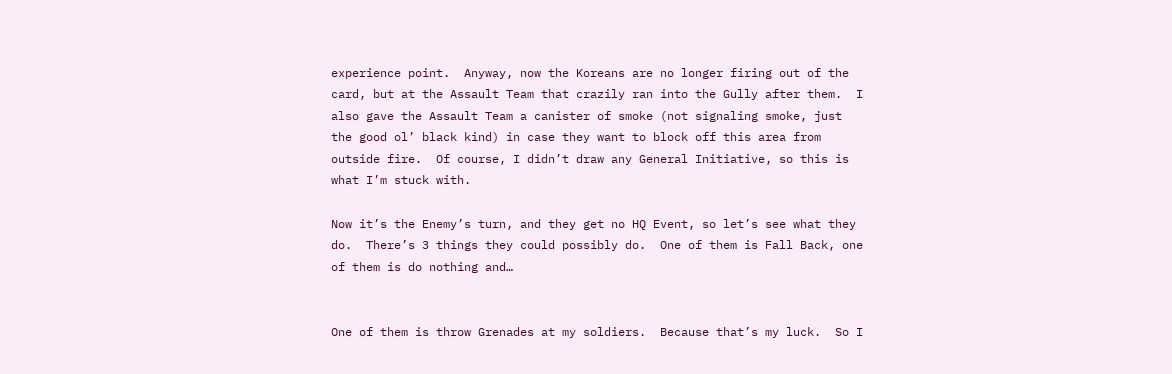experience point.  Anyway, now the Koreans are no longer firing out of the card, but at the Assault Team that crazily ran into the Gully after them.  I also gave the Assault Team a canister of smoke (not signaling smoke, just the good ol’ black kind) in case they want to block off this area from outside fire.  Of course, I didn’t draw any General Initiative, so this is what I’m stuck with.

Now it’s the Enemy’s turn, and they get no HQ Event, so let’s see what they do.  There’s 3 things they could possibly do.  One of them is Fall Back, one of them is do nothing and…


One of them is throw Grenades at my soldiers.  Because that’s my luck.  So I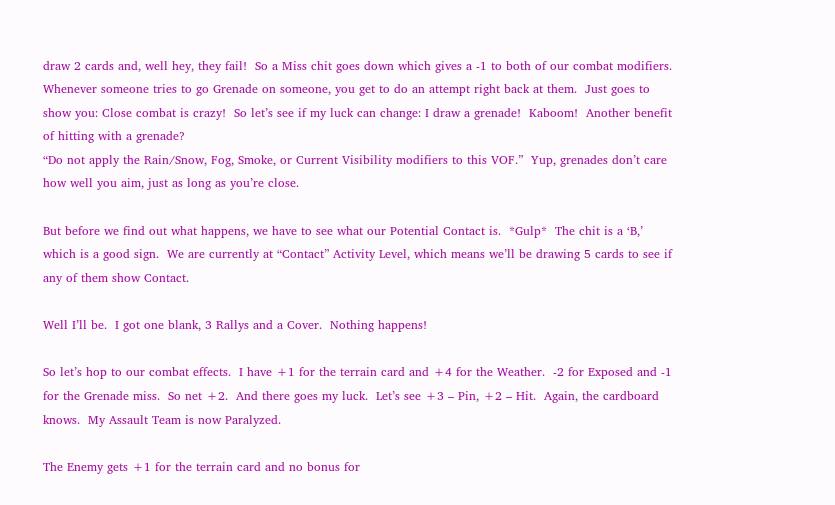draw 2 cards and, well hey, they fail!  So a Miss chit goes down which gives a -1 to both of our combat modifiers.  Whenever someone tries to go Grenade on someone, you get to do an attempt right back at them.  Just goes to show you: Close combat is crazy!  So let’s see if my luck can change: I draw a grenade!  Kaboom!  Another benefit of hitting with a grenade?
“Do not apply the Rain/Snow, Fog, Smoke, or Current Visibility modifiers to this VOF.”  Yup, grenades don’t care how well you aim, just as long as you’re close.

But before we find out what happens, we have to see what our Potential Contact is.  *Gulp*  The chit is a ‘B,’ which is a good sign.  We are currently at “Contact” Activity Level, which means we’ll be drawing 5 cards to see if any of them show Contact.

Well I’ll be.  I got one blank, 3 Rallys and a Cover.  Nothing happens!

So let’s hop to our combat effects.  I have +1 for the terrain card and +4 for the Weather.  -2 for Exposed and -1 for the Grenade miss.  So net +2.  And there goes my luck.  Let’s see +3 – Pin, +2 – Hit.  Again, the cardboard knows.  My Assault Team is now Paralyzed.

The Enemy gets +1 for the terrain card and no bonus for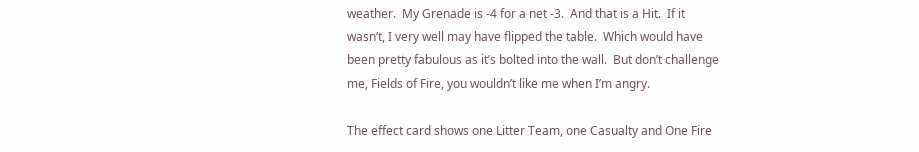weather.  My Grenade is -4 for a net -3.  And that is a Hit.  If it wasn’t, I very well may have flipped the table.  Which would have been pretty fabulous as it’s bolted into the wall.  But don’t challenge me, Fields of Fire, you wouldn’t like me when I’m angry.

The effect card shows one Litter Team, one Casualty and One Fire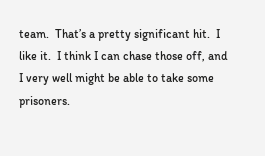team.  That’s a pretty significant hit.  I like it.  I think I can chase those off, and I very well might be able to take some prisoners.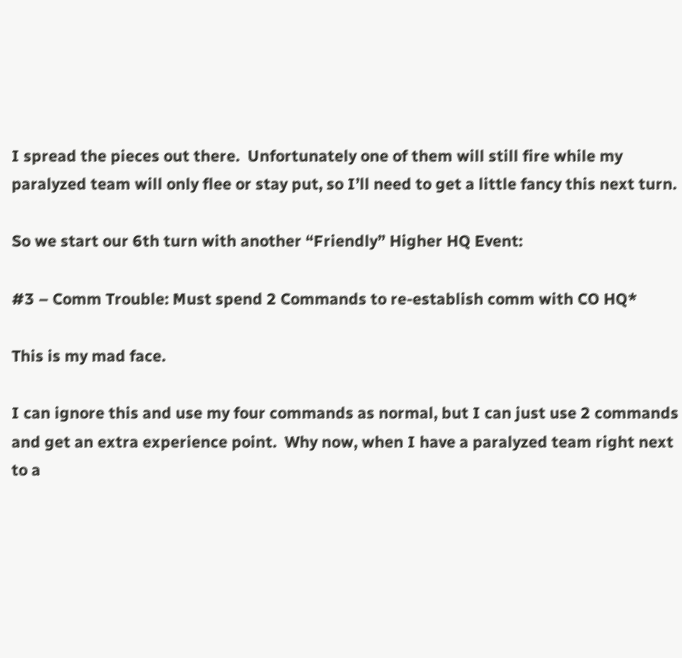I spread the pieces out there.  Unfortunately one of them will still fire while my paralyzed team will only flee or stay put, so I’ll need to get a little fancy this next turn.

So we start our 6th turn with another “Friendly” Higher HQ Event:

#3 – Comm Trouble: Must spend 2 Commands to re-establish comm with CO HQ*

This is my mad face.

I can ignore this and use my four commands as normal, but I can just use 2 commands and get an extra experience point.  Why now, when I have a paralyzed team right next to a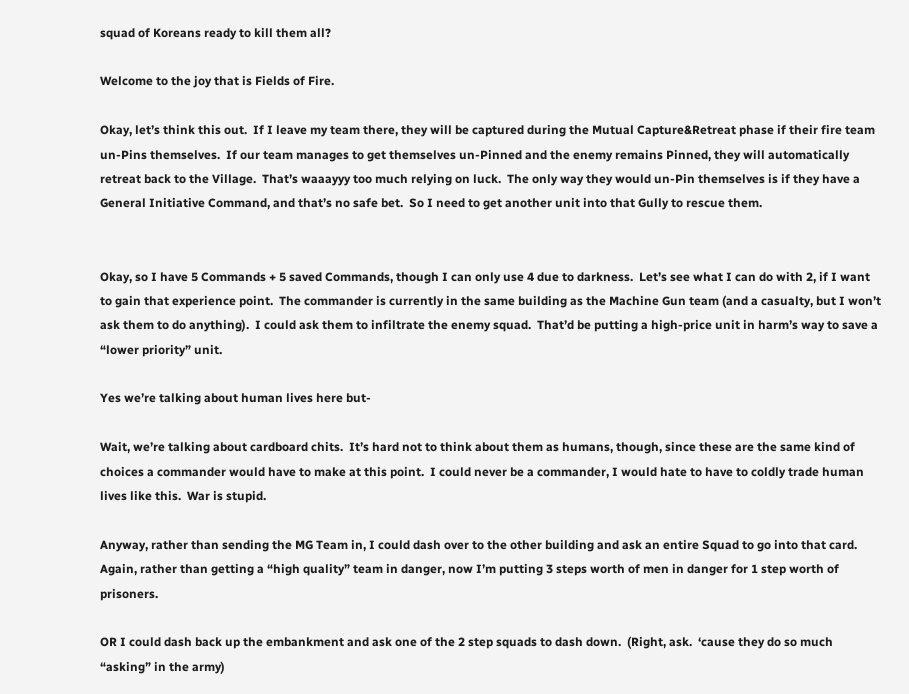squad of Koreans ready to kill them all?

Welcome to the joy that is Fields of Fire.

Okay, let’s think this out.  If I leave my team there, they will be captured during the Mutual Capture&Retreat phase if their fire team un-Pins themselves.  If our team manages to get themselves un-Pinned and the enemy remains Pinned, they will automatically retreat back to the Village.  That’s waaayyy too much relying on luck.  The only way they would un-Pin themselves is if they have a General Initiative Command, and that’s no safe bet.  So I need to get another unit into that Gully to rescue them.


Okay, so I have 5 Commands + 5 saved Commands, though I can only use 4 due to darkness.  Let’s see what I can do with 2, if I want to gain that experience point.  The commander is currently in the same building as the Machine Gun team (and a casualty, but I won’t ask them to do anything).  I could ask them to infiltrate the enemy squad.  That’d be putting a high-price unit in harm’s way to save a “lower priority” unit.

Yes we’re talking about human lives here but-

Wait, we’re talking about cardboard chits.  It’s hard not to think about them as humans, though, since these are the same kind of choices a commander would have to make at this point.  I could never be a commander, I would hate to have to coldly trade human lives like this.  War is stupid.

Anyway, rather than sending the MG Team in, I could dash over to the other building and ask an entire Squad to go into that card.  Again, rather than getting a “high quality” team in danger, now I’m putting 3 steps worth of men in danger for 1 step worth of prisoners.

OR I could dash back up the embankment and ask one of the 2 step squads to dash down.  (Right, ask.  ‘cause they do so much “asking” in the army)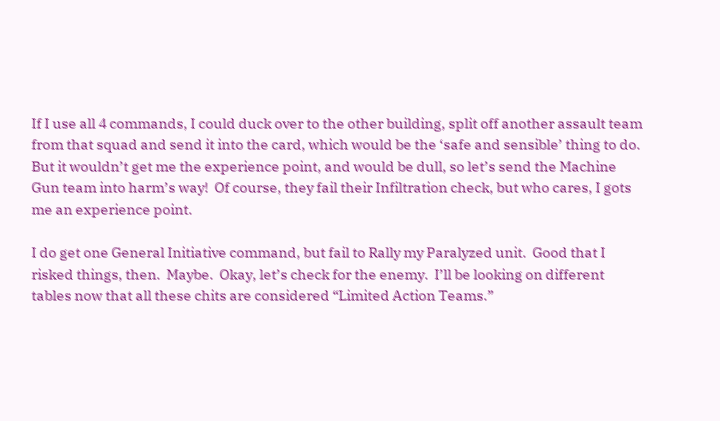If I use all 4 commands, I could duck over to the other building, split off another assault team from that squad and send it into the card, which would be the ‘safe and sensible’ thing to do.  But it wouldn’t get me the experience point, and would be dull, so let’s send the Machine Gun team into harm’s way!  Of course, they fail their Infiltration check, but who cares, I gots me an experience point.

I do get one General Initiative command, but fail to Rally my Paralyzed unit.  Good that I risked things, then.  Maybe.  Okay, let’s check for the enemy.  I’ll be looking on different tables now that all these chits are considered “Limited Action Teams.”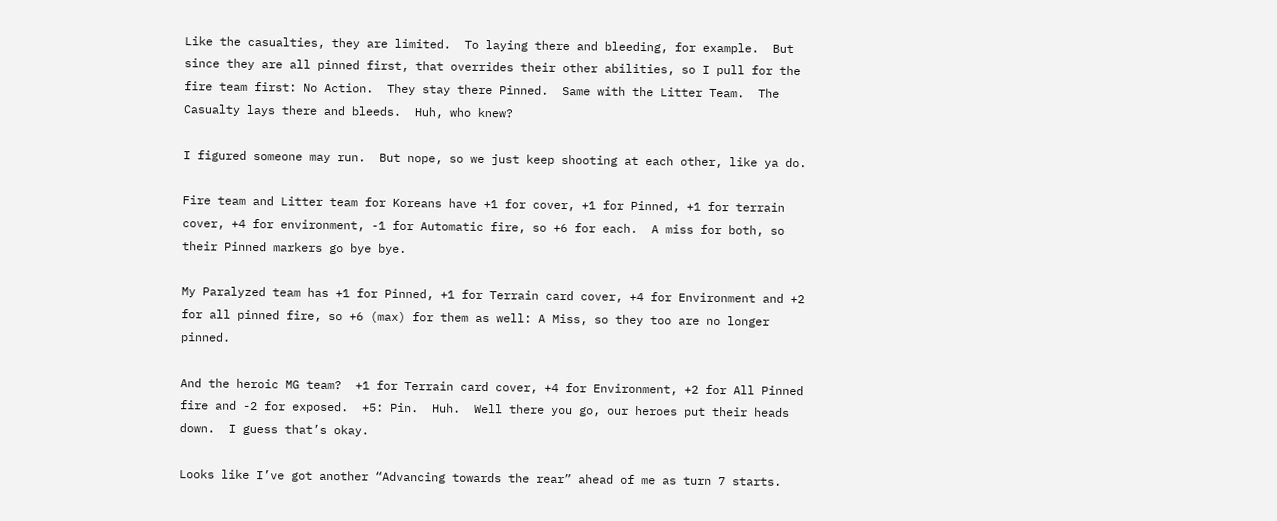Like the casualties, they are limited.  To laying there and bleeding, for example.  But since they are all pinned first, that overrides their other abilities, so I pull for the fire team first: No Action.  They stay there Pinned.  Same with the Litter Team.  The Casualty lays there and bleeds.  Huh, who knew?

I figured someone may run.  But nope, so we just keep shooting at each other, like ya do.

Fire team and Litter team for Koreans have +1 for cover, +1 for Pinned, +1 for terrain cover, +4 for environment, -1 for Automatic fire, so +6 for each.  A miss for both, so their Pinned markers go bye bye.

My Paralyzed team has +1 for Pinned, +1 for Terrain card cover, +4 for Environment and +2 for all pinned fire, so +6 (max) for them as well: A Miss, so they too are no longer pinned.

And the heroic MG team?  +1 for Terrain card cover, +4 for Environment, +2 for All Pinned fire and -2 for exposed.  +5: Pin.  Huh.  Well there you go, our heroes put their heads down.  I guess that’s okay.

Looks like I’ve got another “Advancing towards the rear” ahead of me as turn 7 starts.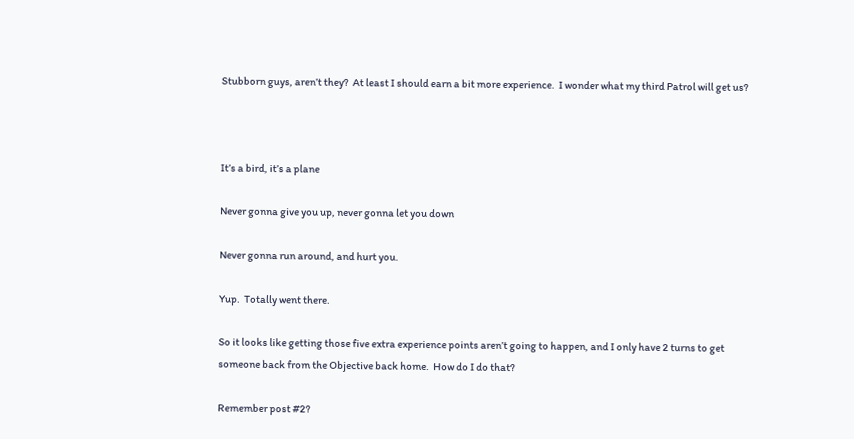Stubborn guys, aren’t they?  At least I should earn a bit more experience.  I wonder what my third Patrol will get us?



It’s a bird, it’s a plane

Never gonna give you up, never gonna let you down

Never gonna run around, and hurt you.

Yup.  Totally went there.

So it looks like getting those five extra experience points aren’t going to happen, and I only have 2 turns to get someone back from the Objective back home.  How do I do that?

Remember post #2?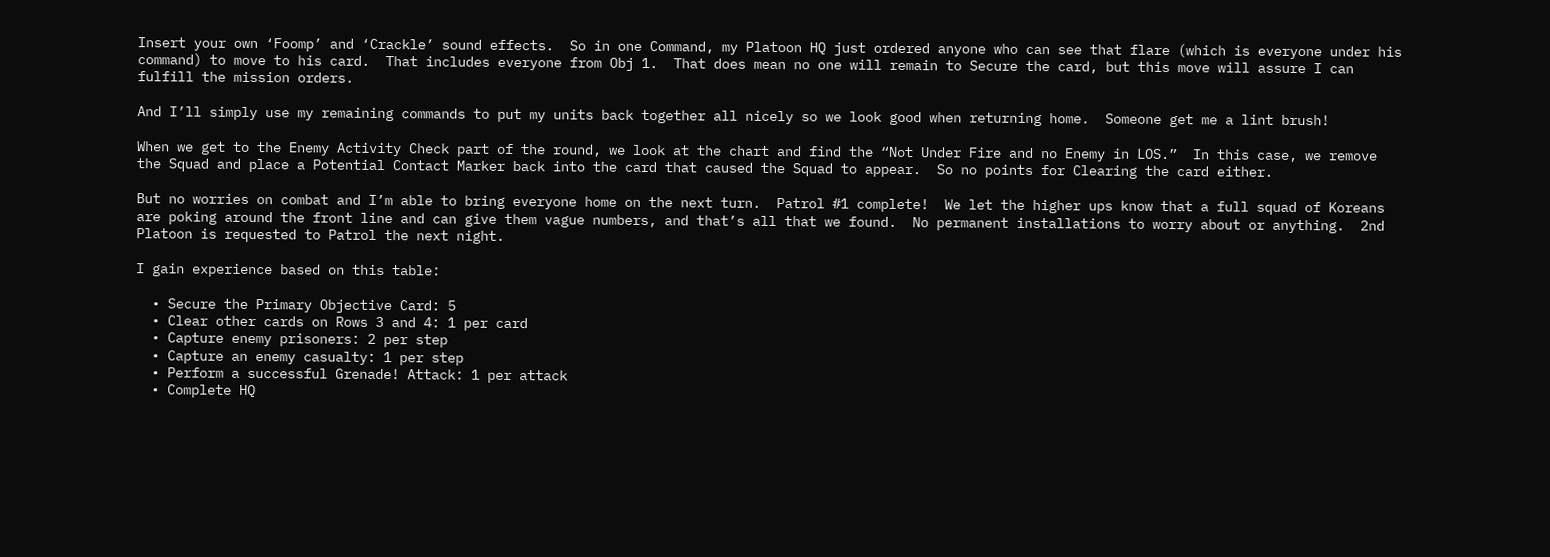Insert your own ‘Foomp’ and ‘Crackle’ sound effects.  So in one Command, my Platoon HQ just ordered anyone who can see that flare (which is everyone under his command) to move to his card.  That includes everyone from Obj 1.  That does mean no one will remain to Secure the card, but this move will assure I can fulfill the mission orders.

And I’ll simply use my remaining commands to put my units back together all nicely so we look good when returning home.  Someone get me a lint brush!

When we get to the Enemy Activity Check part of the round, we look at the chart and find the “Not Under Fire and no Enemy in LOS.”  In this case, we remove the Squad and place a Potential Contact Marker back into the card that caused the Squad to appear.  So no points for Clearing the card either.

But no worries on combat and I’m able to bring everyone home on the next turn.  Patrol #1 complete!  We let the higher ups know that a full squad of Koreans are poking around the front line and can give them vague numbers, and that’s all that we found.  No permanent installations to worry about or anything.  2nd Platoon is requested to Patrol the next night.

I gain experience based on this table:

  • Secure the Primary Objective Card: 5
  • Clear other cards on Rows 3 and 4: 1 per card
  • Capture enemy prisoners: 2 per step
  • Capture an enemy casualty: 1 per step
  • Perform a successful Grenade! Attack: 1 per attack
  • Complete HQ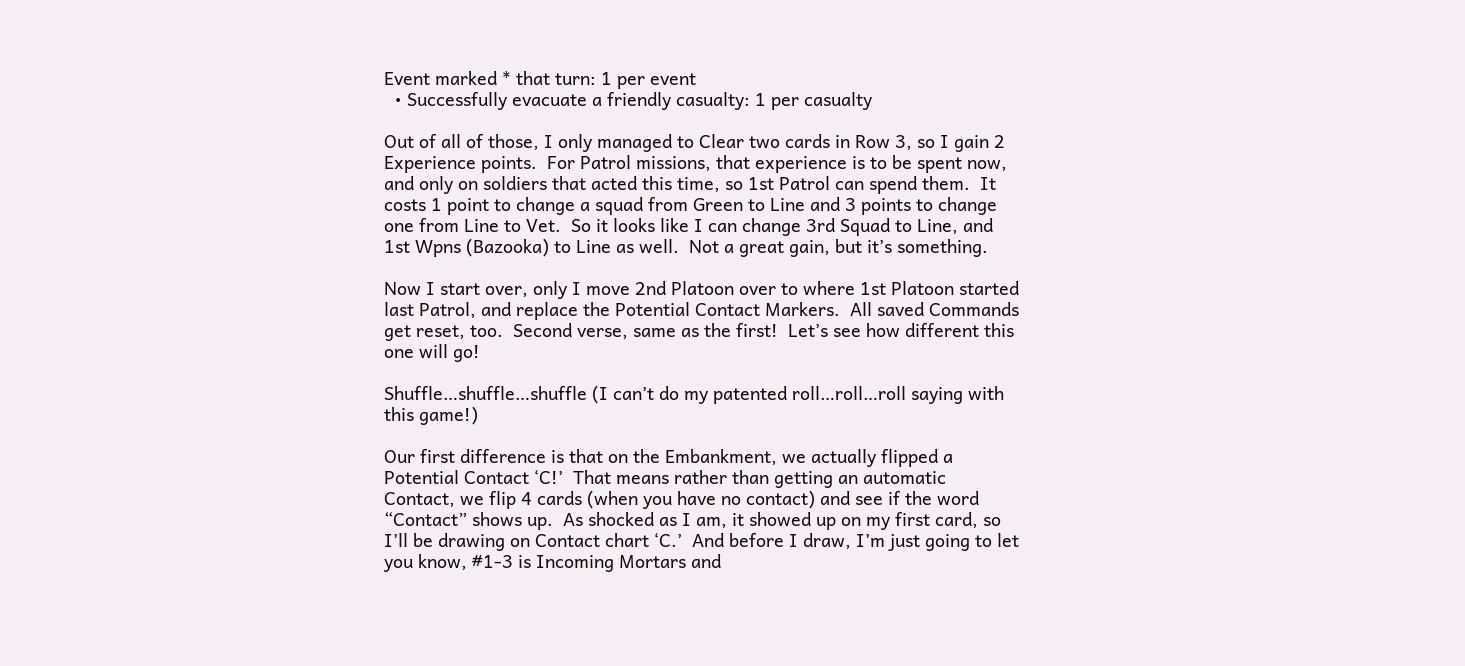Event marked * that turn: 1 per event
  • Successfully evacuate a friendly casualty: 1 per casualty

Out of all of those, I only managed to Clear two cards in Row 3, so I gain 2 Experience points.  For Patrol missions, that experience is to be spent now, and only on soldiers that acted this time, so 1st Patrol can spend them.  It costs 1 point to change a squad from Green to Line and 3 points to change one from Line to Vet.  So it looks like I can change 3rd Squad to Line, and 1st Wpns (Bazooka) to Line as well.  Not a great gain, but it’s something.

Now I start over, only I move 2nd Platoon over to where 1st Platoon started last Patrol, and replace the Potential Contact Markers.  All saved Commands get reset, too.  Second verse, same as the first!  Let’s see how different this one will go!

Shuffle…shuffle…shuffle (I can’t do my patented roll…roll…roll saying with this game!)

Our first difference is that on the Embankment, we actually flipped a Potential Contact ‘C!’  That means rather than getting an automatic Contact, we flip 4 cards (when you have no contact) and see if the word “Contact” shows up.  As shocked as I am, it showed up on my first card, so I’ll be drawing on Contact chart ‘C.’  And before I draw, I’m just going to let you know, #1-3 is Incoming Mortars and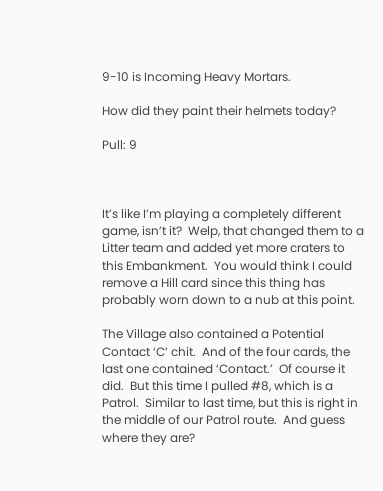9-10 is Incoming Heavy Mortars.

How did they paint their helmets today?

Pull: 9



It’s like I’m playing a completely different game, isn’t it?  Welp, that changed them to a Litter team and added yet more craters to this Embankment.  You would think I could remove a Hill card since this thing has probably worn down to a nub at this point.

The Village also contained a Potential Contact ‘C’ chit.  And of the four cards, the last one contained ‘Contact.’  Of course it did.  But this time I pulled #8, which is a Patrol.  Similar to last time, but this is right in the middle of our Patrol route.  And guess where they are?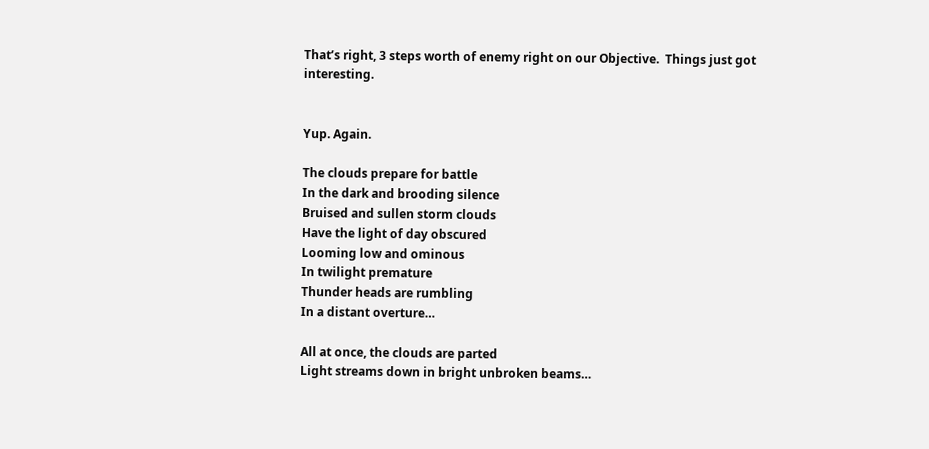That’s right, 3 steps worth of enemy right on our Objective.  Things just got interesting.


Yup. Again.

The clouds prepare for battle
In the dark and brooding silence
Bruised and sullen storm clouds
Have the light of day obscured
Looming low and ominous
In twilight premature
Thunder heads are rumbling
In a distant overture…

All at once, the clouds are parted
Light streams down in bright unbroken beams…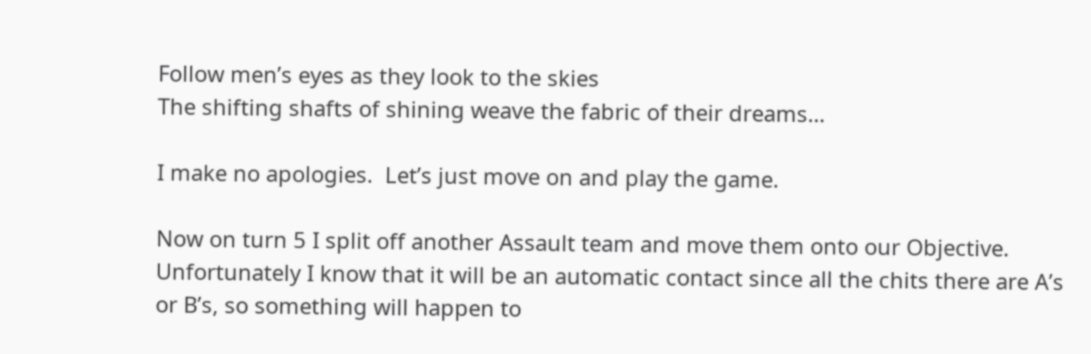Follow men’s eyes as they look to the skies
The shifting shafts of shining weave the fabric of their dreams…

I make no apologies.  Let’s just move on and play the game.

Now on turn 5 I split off another Assault team and move them onto our Objective.  Unfortunately I know that it will be an automatic contact since all the chits there are A’s or B’s, so something will happen to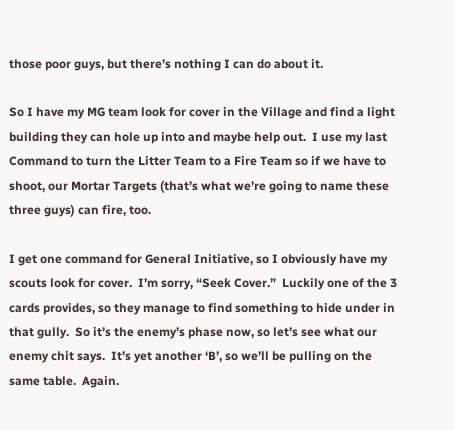those poor guys, but there’s nothing I can do about it.

So I have my MG team look for cover in the Village and find a light building they can hole up into and maybe help out.  I use my last Command to turn the Litter Team to a Fire Team so if we have to shoot, our Mortar Targets (that’s what we’re going to name these three guys) can fire, too.

I get one command for General Initiative, so I obviously have my scouts look for cover.  I’m sorry, “Seek Cover.”  Luckily one of the 3 cards provides, so they manage to find something to hide under in that gully.  So it’s the enemy’s phase now, so let’s see what our enemy chit says.  It’s yet another ‘B’, so we’ll be pulling on the same table.  Again.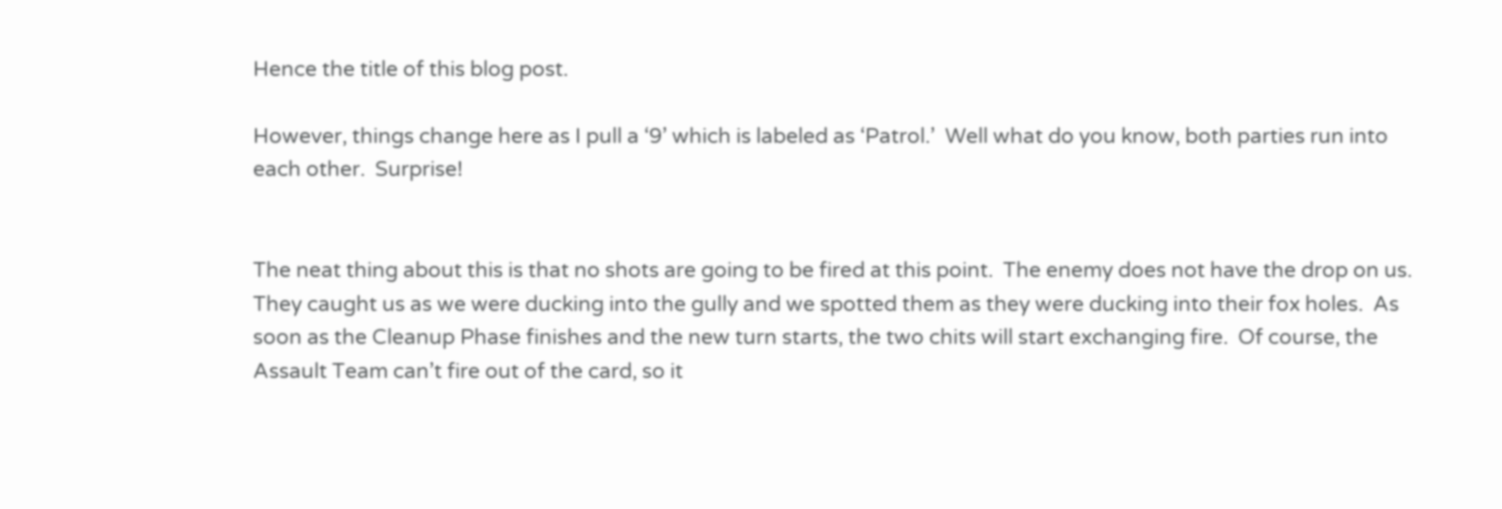Hence the title of this blog post.

However, things change here as I pull a ‘9’ which is labeled as ‘Patrol.’  Well what do you know, both parties run into each other.  Surprise!


The neat thing about this is that no shots are going to be fired at this point.  The enemy does not have the drop on us.  They caught us as we were ducking into the gully and we spotted them as they were ducking into their fox holes.  As soon as the Cleanup Phase finishes and the new turn starts, the two chits will start exchanging fire.  Of course, the Assault Team can’t fire out of the card, so it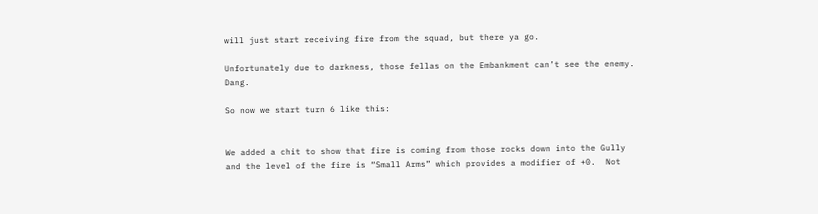will just start receiving fire from the squad, but there ya go.

Unfortunately due to darkness, those fellas on the Embankment can’t see the enemy.  Dang.

So now we start turn 6 like this:


We added a chit to show that fire is coming from those rocks down into the Gully and the level of the fire is “Small Arms” which provides a modifier of +0.  Not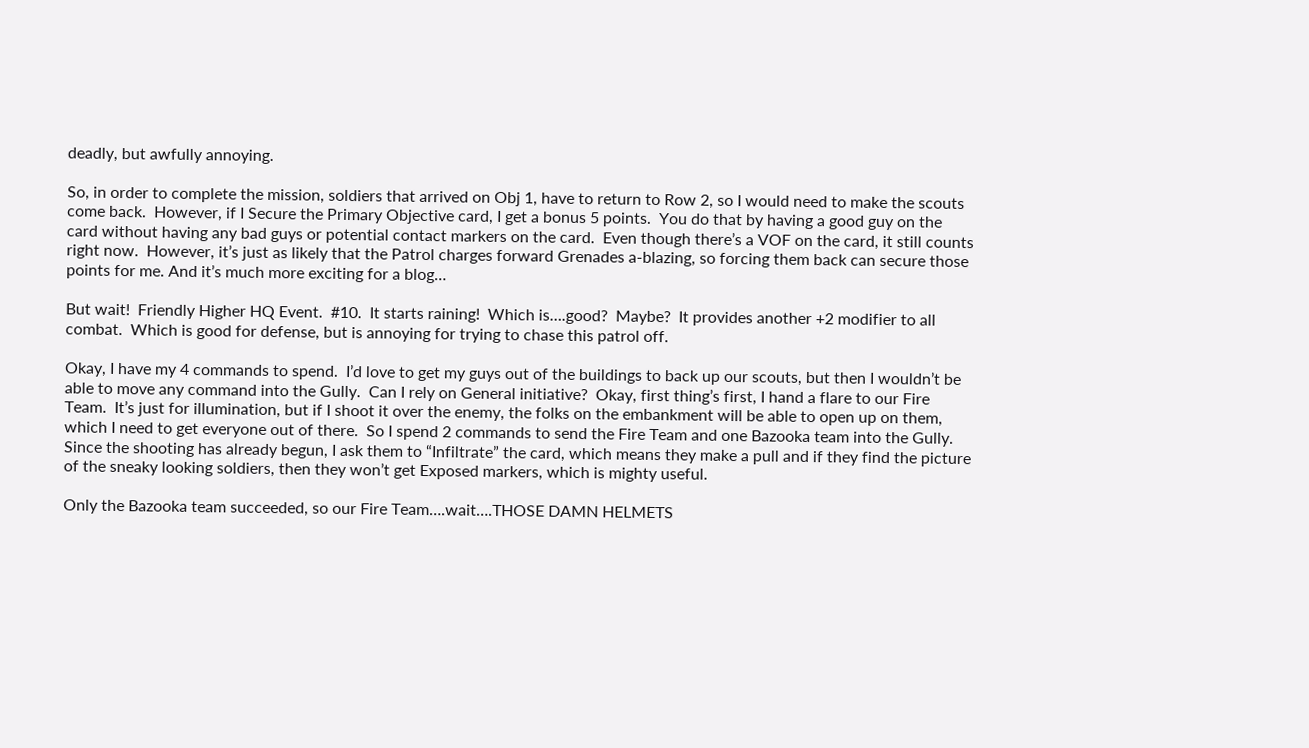deadly, but awfully annoying.

So, in order to complete the mission, soldiers that arrived on Obj 1, have to return to Row 2, so I would need to make the scouts come back.  However, if I Secure the Primary Objective card, I get a bonus 5 points.  You do that by having a good guy on the card without having any bad guys or potential contact markers on the card.  Even though there’s a VOF on the card, it still counts right now.  However, it’s just as likely that the Patrol charges forward Grenades a-blazing, so forcing them back can secure those points for me. And it’s much more exciting for a blog…

But wait!  Friendly Higher HQ Event.  #10.  It starts raining!  Which is….good?  Maybe?  It provides another +2 modifier to all combat.  Which is good for defense, but is annoying for trying to chase this patrol off.

Okay, I have my 4 commands to spend.  I’d love to get my guys out of the buildings to back up our scouts, but then I wouldn’t be able to move any command into the Gully.  Can I rely on General initiative?  Okay, first thing’s first, I hand a flare to our Fire Team.  It’s just for illumination, but if I shoot it over the enemy, the folks on the embankment will be able to open up on them, which I need to get everyone out of there.  So I spend 2 commands to send the Fire Team and one Bazooka team into the Gully.  Since the shooting has already begun, I ask them to “Infiltrate” the card, which means they make a pull and if they find the picture of the sneaky looking soldiers, then they won’t get Exposed markers, which is mighty useful.

Only the Bazooka team succeeded, so our Fire Team….wait….THOSE DAMN HELMETS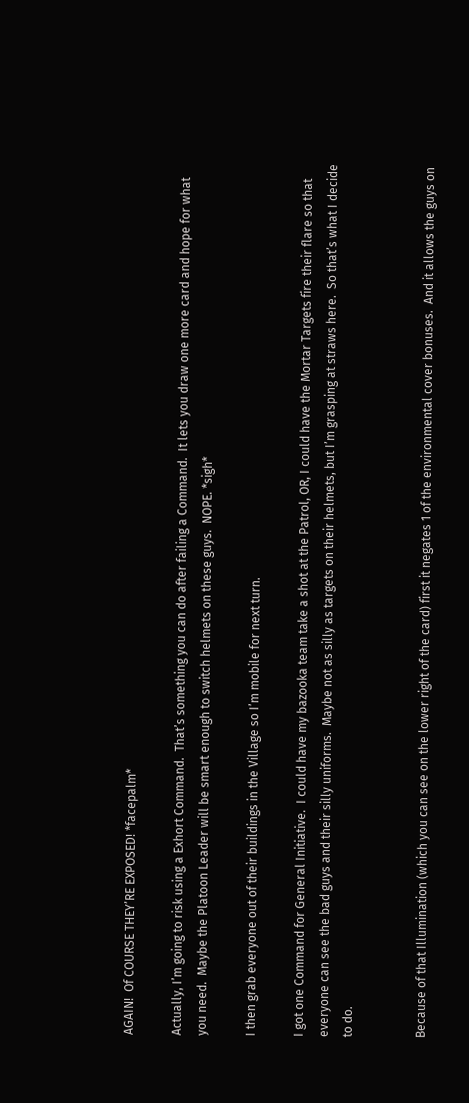AGAIN!  Of COURSE THEY’RE EXPOSED! *facepalm*

Actually, I’m going to risk using a Exhort Command.  That’s something you can do after failing a Command.  It lets you draw one more card and hope for what you need.  Maybe the Platoon Leader will be smart enough to switch helmets on these guys.  NOPE. *sigh*

I then grab everyone out of their buildings in the Village so I’m mobile for next turn.

I got one Command for General Initiative.  I could have my bazooka team take a shot at the Patrol, OR, I could have the Mortar Targets fire their flare so that everyone can see the bad guys and their silly uniforms.  Maybe not as silly as targets on their helmets, but I’m grasping at straws here.  So that’s what I decide to do.


Because of that Illumination (which you can see on the lower right of the card) first it negates 1 of the environmental cover bonuses.  And it allows the guys on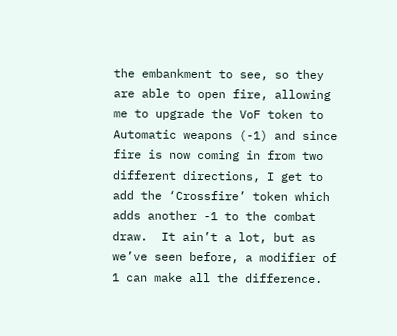the embankment to see, so they are able to open fire, allowing me to upgrade the VoF token to Automatic weapons (-1) and since fire is now coming in from two different directions, I get to add the ‘Crossfire’ token which adds another -1 to the combat draw.  It ain’t a lot, but as we’ve seen before, a modifier of 1 can make all the difference.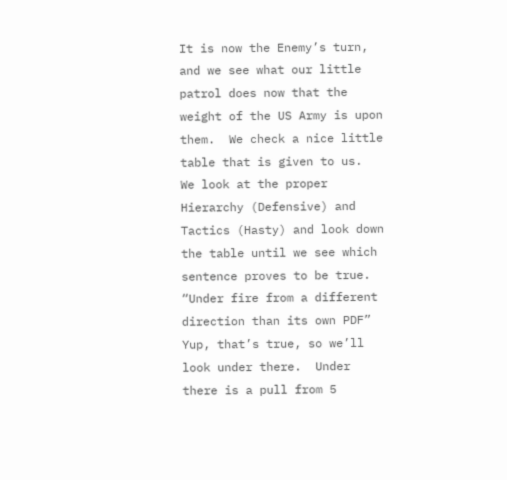It is now the Enemy’s turn, and we see what our little patrol does now that the weight of the US Army is upon them.  We check a nice little table that is given to us.  We look at the proper Hierarchy (Defensive) and Tactics (Hasty) and look down the table until we see which sentence proves to be true.  “Under fire from a different direction than its own PDF”  Yup, that’s true, so we’ll look under there.  Under there is a pull from 5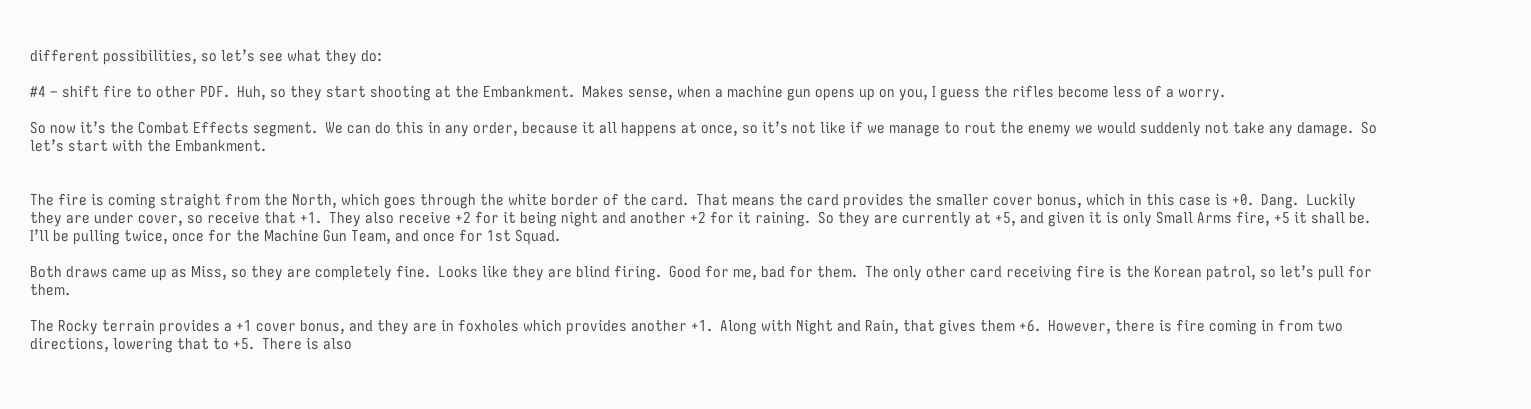different possibilities, so let’s see what they do:

#4 – shift fire to other PDF.  Huh, so they start shooting at the Embankment.  Makes sense, when a machine gun opens up on you, I guess the rifles become less of a worry.

So now it’s the Combat Effects segment.  We can do this in any order, because it all happens at once, so it’s not like if we manage to rout the enemy we would suddenly not take any damage.  So let’s start with the Embankment.


The fire is coming straight from the North, which goes through the white border of the card.  That means the card provides the smaller cover bonus, which in this case is +0.  Dang.  Luckily they are under cover, so receive that +1.  They also receive +2 for it being night and another +2 for it raining.  So they are currently at +5, and given it is only Small Arms fire, +5 it shall be.  I’ll be pulling twice, once for the Machine Gun Team, and once for 1st Squad.

Both draws came up as Miss, so they are completely fine.  Looks like they are blind firing.  Good for me, bad for them.  The only other card receiving fire is the Korean patrol, so let’s pull for them.

The Rocky terrain provides a +1 cover bonus, and they are in foxholes which provides another +1.  Along with Night and Rain, that gives them +6.  However, there is fire coming in from two directions, lowering that to +5.  There is also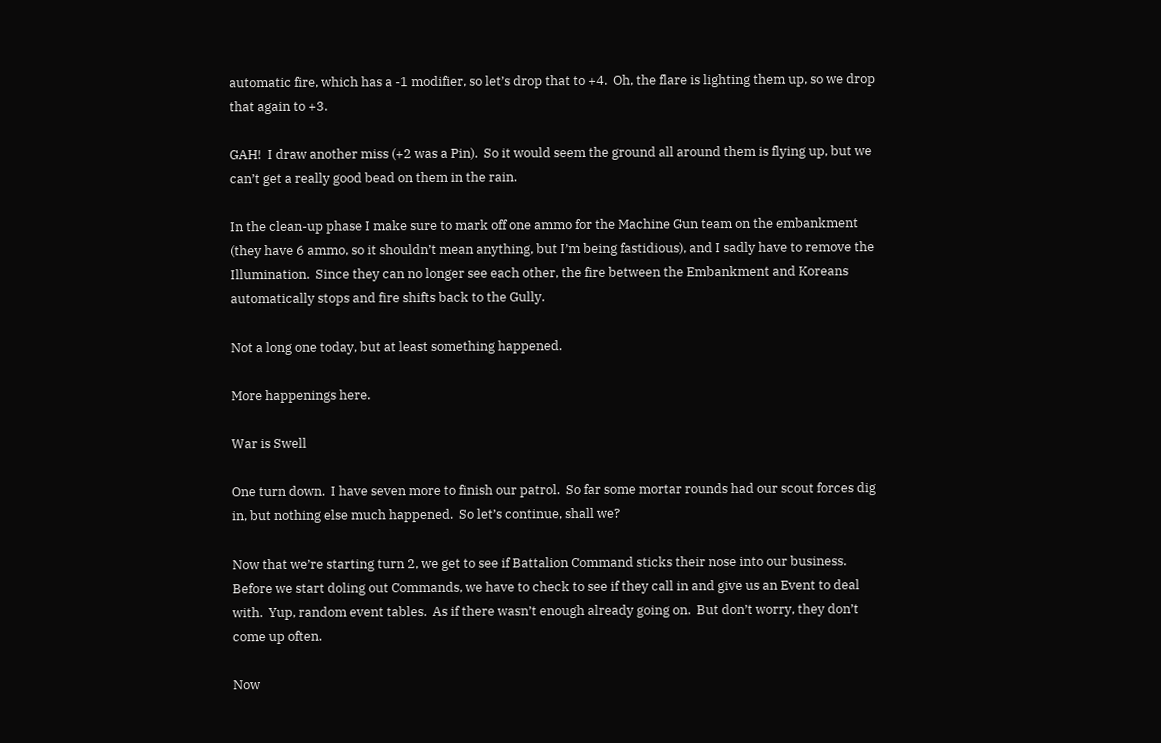automatic fire, which has a -1 modifier, so let’s drop that to +4.  Oh, the flare is lighting them up, so we drop that again to +3.

GAH!  I draw another miss (+2 was a Pin).  So it would seem the ground all around them is flying up, but we can’t get a really good bead on them in the rain.

In the clean-up phase I make sure to mark off one ammo for the Machine Gun team on the embankment (they have 6 ammo, so it shouldn’t mean anything, but I’m being fastidious), and I sadly have to remove the Illumination.  Since they can no longer see each other, the fire between the Embankment and Koreans automatically stops and fire shifts back to the Gully.

Not a long one today, but at least something happened.

More happenings here.

War is Swell

One turn down.  I have seven more to finish our patrol.  So far some mortar rounds had our scout forces dig in, but nothing else much happened.  So let’s continue, shall we?

Now that we’re starting turn 2, we get to see if Battalion Command sticks their nose into our business.  Before we start doling out Commands, we have to check to see if they call in and give us an Event to deal with.  Yup, random event tables.  As if there wasn’t enough already going on.  But don’t worry, they don’t come up often.

Now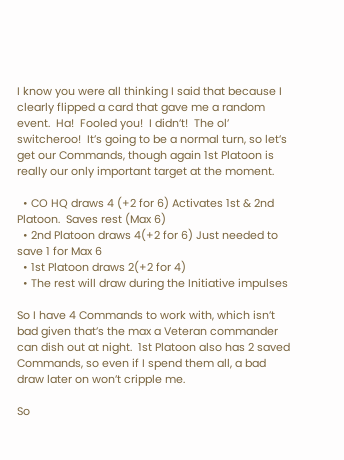I know you were all thinking I said that because I clearly flipped a card that gave me a random event.  Ha!  Fooled you!  I didn’t!  The ol’ switcheroo!  It’s going to be a normal turn, so let’s get our Commands, though again 1st Platoon is really our only important target at the moment.

  • CO HQ draws 4 (+2 for 6) Activates 1st & 2nd Platoon.  Saves rest (Max 6)
  • 2nd Platoon draws 4(+2 for 6) Just needed to save 1 for Max 6
  • 1st Platoon draws 2(+2 for 4)
  • The rest will draw during the Initiative impulses

So I have 4 Commands to work with, which isn’t bad given that’s the max a Veteran commander can dish out at night.  1st Platoon also has 2 saved Commands, so even if I spend them all, a bad draw later on won’t cripple me.

So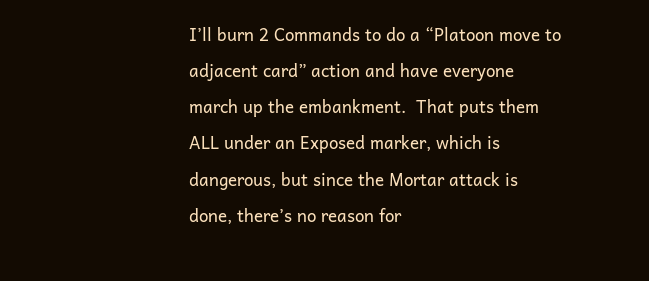I’ll burn 2 Commands to do a “Platoon move to adjacent card” action and have everyone march up the embankment.  That puts them ALL under an Exposed marker, which is dangerous, but since the Mortar attack is done, there’s no reason for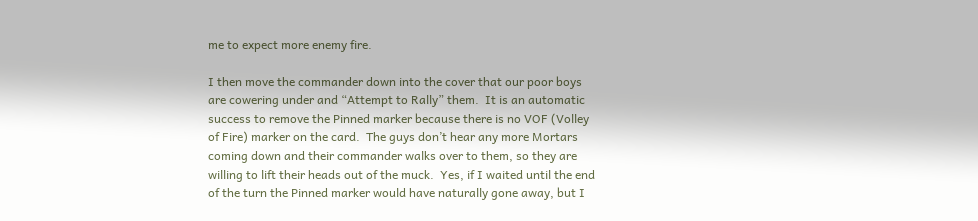me to expect more enemy fire.

I then move the commander down into the cover that our poor boys are cowering under and “Attempt to Rally” them.  It is an automatic success to remove the Pinned marker because there is no VOF (Volley of Fire) marker on the card.  The guys don’t hear any more Mortars coming down and their commander walks over to them, so they are willing to lift their heads out of the muck.  Yes, if I waited until the end of the turn the Pinned marker would have naturally gone away, but I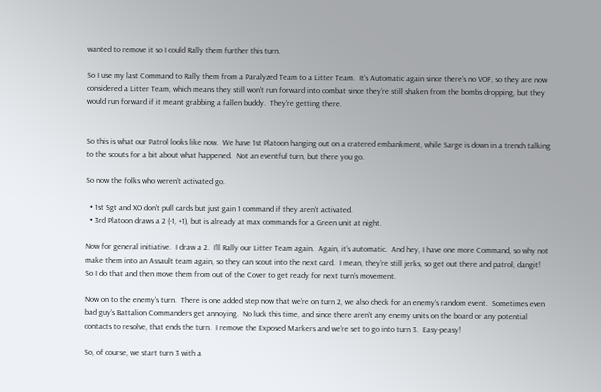wanted to remove it so I could Rally them further this turn.

So I use my last Command to Rally them from a Paralyzed Team to a Litter Team.  It’s Automatic again since there’s no VOF, so they are now considered a Litter Team, which means they still won’t run forward into combat since they’re still shaken from the bombs dropping, but they would run forward if it meant grabbing a fallen buddy.  They’re getting there.


So this is what our Patrol looks like now.  We have 1st Platoon hanging out on a cratered embankment, while Sarge is down in a trench talking to the scouts for a bit about what happened.  Not an eventful turn, but there you go.

So now the folks who weren’t activated go.

  • 1st Sgt and XO don’t pull cards but just gain 1 command if they aren’t activated.
  • 3rd Platoon draws a 2 (-1, +1), but is already at max commands for a Green unit at night.

Now for general initiative.  I draw a 2.  I’ll Rally our Litter Team again.  Again, it’s automatic.  And hey, I have one more Command, so why not make them into an Assault team again, so they can scout into the next card.  I mean, they’re still jerks, so get out there and patrol, dangit!  So I do that and then move them from out of the Cover to get ready for next turn’s movement.

Now on to the enemy’s turn.  There is one added step now that we’re on turn 2, we also check for an enemy’s random event.  Sometimes even bad guy’s Battalion Commanders get annoying.  No luck this time, and since there aren’t any enemy units on the board or any potential contacts to resolve, that ends the turn.  I remove the Exposed Markers and we’re set to go into turn 3.  Easy-peasy!

So, of course, we start turn 3 with a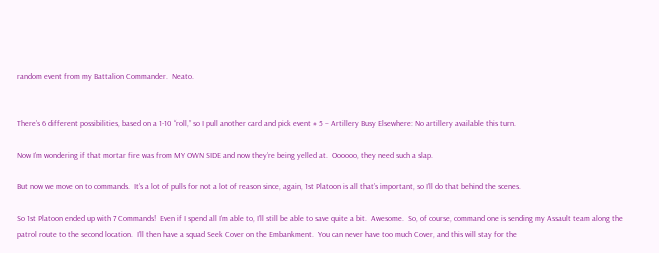random event from my Battalion Commander.  Neato.


There’s 6 different possibilities, based on a 1-10 “roll,” so I pull another card and pick event # 5 – Artillery Busy Elsewhere: No artillery available this turn.

Now I’m wondering if that mortar fire was from MY OWN SIDE and now they’re being yelled at.  Oooooo, they need such a slap.

But now we move on to commands.  It’s a lot of pulls for not a lot of reason since, again, 1st Platoon is all that’s important, so I’ll do that behind the scenes.

So 1st Platoon ended up with 7 Commands!  Even if I spend all I’m able to, I’ll still be able to save quite a bit.  Awesome.  So, of course, command one is sending my Assault team along the patrol route to the second location.  I’ll then have a squad Seek Cover on the Embankment.  You can never have too much Cover, and this will stay for the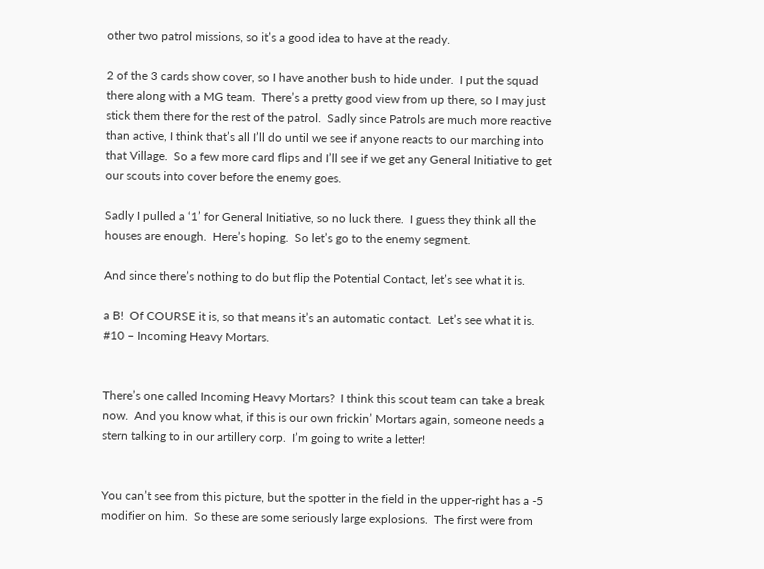other two patrol missions, so it’s a good idea to have at the ready.

2 of the 3 cards show cover, so I have another bush to hide under.  I put the squad there along with a MG team.  There’s a pretty good view from up there, so I may just stick them there for the rest of the patrol.  Sadly since Patrols are much more reactive than active, I think that’s all I’ll do until we see if anyone reacts to our marching into that Village.  So a few more card flips and I’ll see if we get any General Initiative to get our scouts into cover before the enemy goes.

Sadly I pulled a ‘1’ for General Initiative, so no luck there.  I guess they think all the houses are enough.  Here’s hoping.  So let’s go to the enemy segment.

And since there’s nothing to do but flip the Potential Contact, let’s see what it is.

a B!  Of COURSE it is, so that means it’s an automatic contact.  Let’s see what it is.  #10 – Incoming Heavy Mortars.


There’s one called Incoming Heavy Mortars?  I think this scout team can take a break now.  And you know what, if this is our own frickin’ Mortars again, someone needs a stern talking to in our artillery corp.  I’m going to write a letter!


You can’t see from this picture, but the spotter in the field in the upper-right has a -5 modifier on him.  So these are some seriously large explosions.  The first were from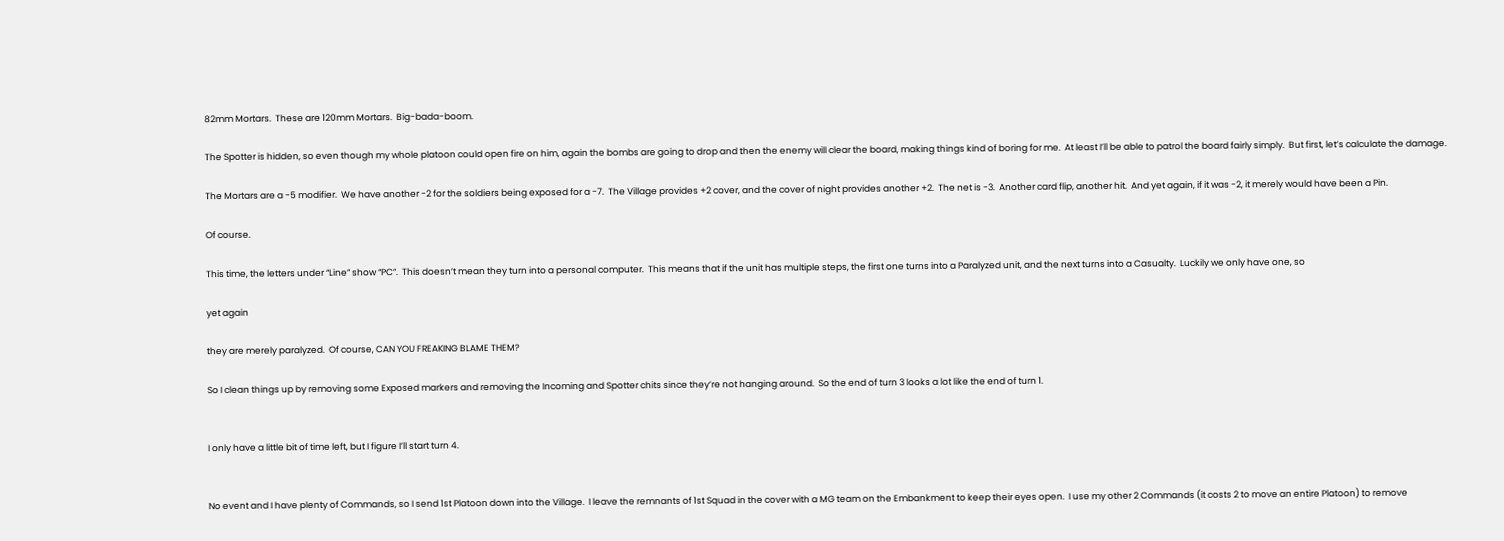82mm Mortars.  These are 120mm Mortars.  Big-bada-boom.

The Spotter is hidden, so even though my whole platoon could open fire on him, again the bombs are going to drop and then the enemy will clear the board, making things kind of boring for me.  At least I’ll be able to patrol the board fairly simply.  But first, let’s calculate the damage.

The Mortars are a -5 modifier.  We have another -2 for the soldiers being exposed for a -7.  The Village provides +2 cover, and the cover of night provides another +2.  The net is -3.  Another card flip, another hit.  And yet again, if it was -2, it merely would have been a Pin.

Of course.

This time, the letters under “Line” show “PC”.  This doesn’t mean they turn into a personal computer.  This means that if the unit has multiple steps, the first one turns into a Paralyzed unit, and the next turns into a Casualty.  Luckily we only have one, so

yet again

they are merely paralyzed.  Of course, CAN YOU FREAKING BLAME THEM?

So I clean things up by removing some Exposed markers and removing the Incoming and Spotter chits since they’re not hanging around.  So the end of turn 3 looks a lot like the end of turn 1.


I only have a little bit of time left, but I figure I’ll start turn 4.


No event and I have plenty of Commands, so I send 1st Platoon down into the Village.  I leave the remnants of 1st Squad in the cover with a MG team on the Embankment to keep their eyes open.  I use my other 2 Commands (it costs 2 to move an entire Platoon) to remove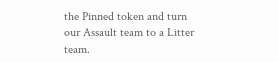the Pinned token and turn our Assault team to a Litter team.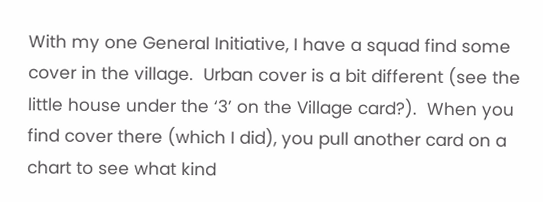With my one General Initiative, I have a squad find some cover in the village.  Urban cover is a bit different (see the little house under the ‘3’ on the Village card?).  When you find cover there (which I did), you pull another card on a chart to see what kind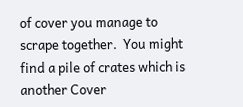of cover you manage to scrape together.  You might find a pile of crates which is another Cover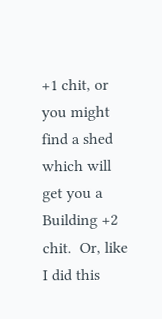+1 chit, or you might find a shed which will get you a Building +2 chit.  Or, like I did this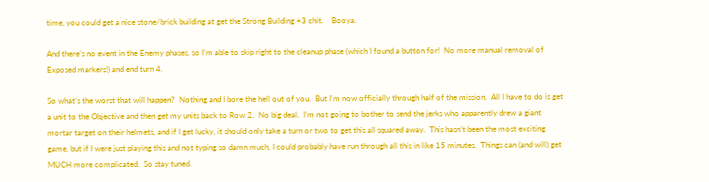time, you could get a nice stone/brick building at get the Strong Building +3 chit.    Booya.

And there’s no event in the Enemy phases, so I’m able to skip right to the cleanup phase (which I found a button for!  No more manual removal of Exposed markers!) and end turn 4.

So what’s the worst that will happen?  Nothing and I bore the hell out of you.  But I’m now officially through half of the mission.  All I have to do is get a unit to the Objective and then get my units back to Row 2.  No big deal.  I’m not going to bother to send the jerks who apparently drew a giant mortar target on their helmets, and if I get lucky, it should only take a turn or two to get this all squared away.  This hasn’t been the most exciting game, but if I were just playing this and not typing so damn much, I could probably have run through all this in like 15 minutes.  Things can (and will) get MUCH more complicated.  So stay tuned.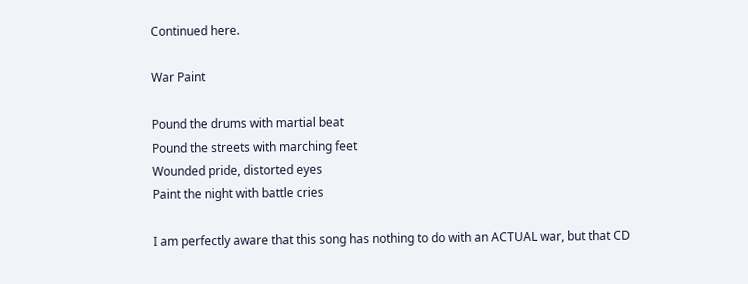Continued here.

War Paint

Pound the drums with martial beat
Pound the streets with marching feet
Wounded pride, distorted eyes
Paint the night with battle cries

I am perfectly aware that this song has nothing to do with an ACTUAL war, but that CD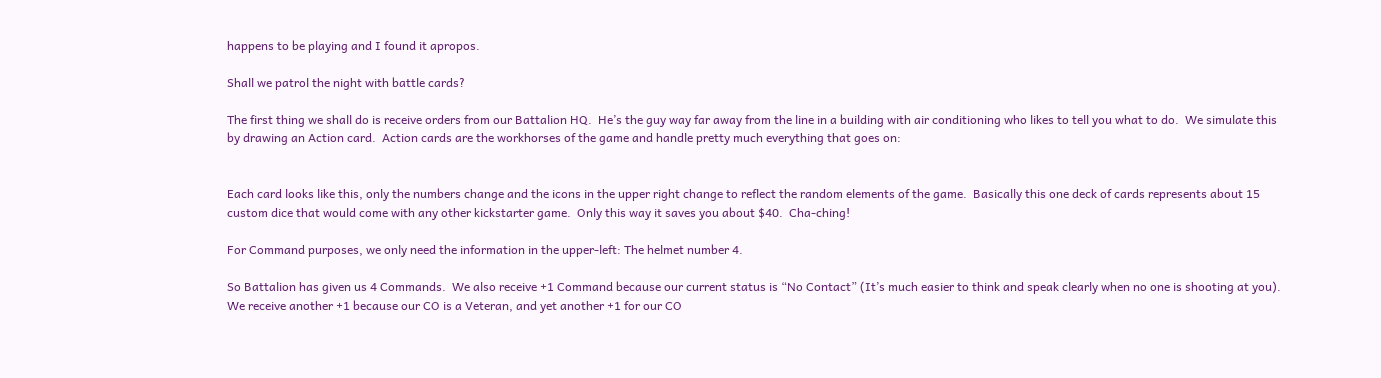happens to be playing and I found it apropos.

Shall we patrol the night with battle cards?

The first thing we shall do is receive orders from our Battalion HQ.  He’s the guy way far away from the line in a building with air conditioning who likes to tell you what to do.  We simulate this by drawing an Action card.  Action cards are the workhorses of the game and handle pretty much everything that goes on:


Each card looks like this, only the numbers change and the icons in the upper right change to reflect the random elements of the game.  Basically this one deck of cards represents about 15 custom dice that would come with any other kickstarter game.  Only this way it saves you about $40.  Cha-ching!

For Command purposes, we only need the information in the upper-left: The helmet number 4.

So Battalion has given us 4 Commands.  We also receive +1 Command because our current status is “No Contact” (It’s much easier to think and speak clearly when no one is shooting at you).  We receive another +1 because our CO is a Veteran, and yet another +1 for our CO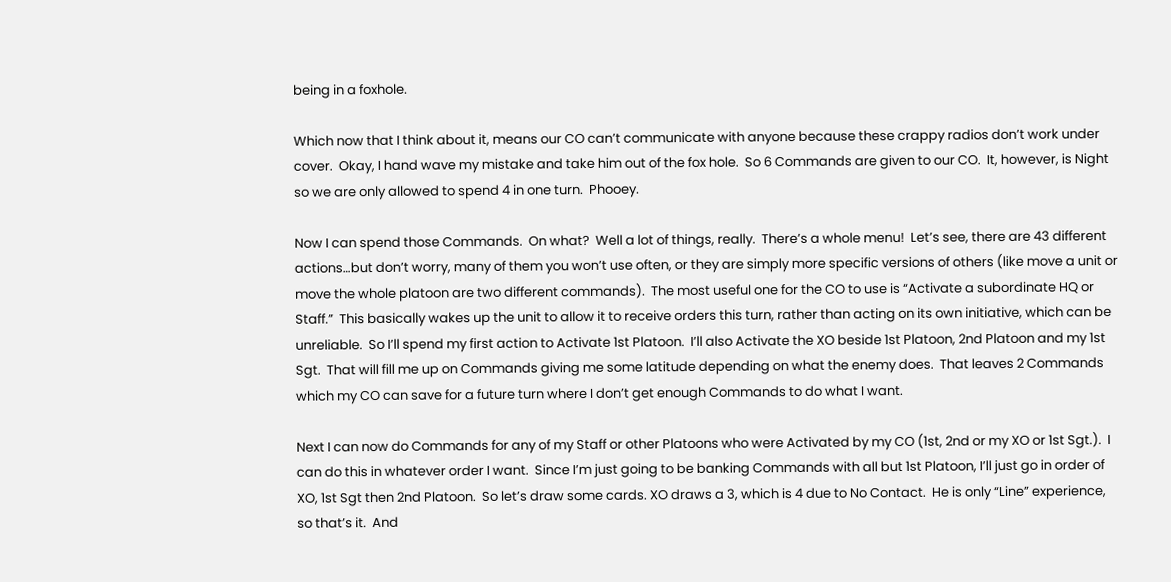being in a foxhole.

Which now that I think about it, means our CO can’t communicate with anyone because these crappy radios don’t work under cover.  Okay, I hand wave my mistake and take him out of the fox hole.  So 6 Commands are given to our CO.  It, however, is Night so we are only allowed to spend 4 in one turn.  Phooey.

Now I can spend those Commands.  On what?  Well a lot of things, really.  There’s a whole menu!  Let’s see, there are 43 different actions…but don’t worry, many of them you won’t use often, or they are simply more specific versions of others (like move a unit or move the whole platoon are two different commands).  The most useful one for the CO to use is “Activate a subordinate HQ or Staff.”  This basically wakes up the unit to allow it to receive orders this turn, rather than acting on its own initiative, which can be unreliable.  So I’ll spend my first action to Activate 1st Platoon.  I’ll also Activate the XO beside 1st Platoon, 2nd Platoon and my 1st Sgt.  That will fill me up on Commands giving me some latitude depending on what the enemy does.  That leaves 2 Commands which my CO can save for a future turn where I don’t get enough Commands to do what I want.

Next I can now do Commands for any of my Staff or other Platoons who were Activated by my CO (1st, 2nd or my XO or 1st Sgt.).  I can do this in whatever order I want.  Since I’m just going to be banking Commands with all but 1st Platoon, I’ll just go in order of XO, 1st Sgt then 2nd Platoon.  So let’s draw some cards. XO draws a 3, which is 4 due to No Contact.  He is only “Line” experience, so that’s it.  And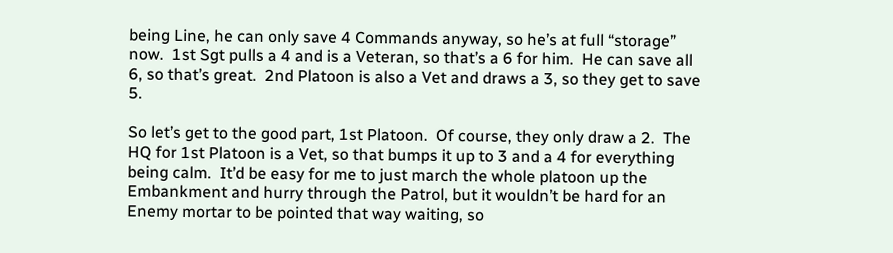being Line, he can only save 4 Commands anyway, so he’s at full “storage” now.  1st Sgt pulls a 4 and is a Veteran, so that’s a 6 for him.  He can save all 6, so that’s great.  2nd Platoon is also a Vet and draws a 3, so they get to save 5.

So let’s get to the good part, 1st Platoon.  Of course, they only draw a 2.  The HQ for 1st Platoon is a Vet, so that bumps it up to 3 and a 4 for everything being calm.  It’d be easy for me to just march the whole platoon up the Embankment and hurry through the Patrol, but it wouldn’t be hard for an Enemy mortar to be pointed that way waiting, so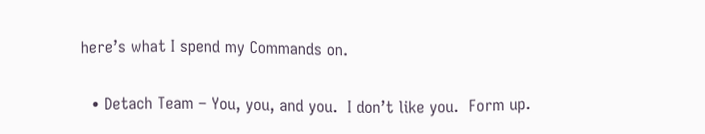here’s what I spend my Commands on.

  • Detach Team – You, you, and you.  I don’t like you.  Form up.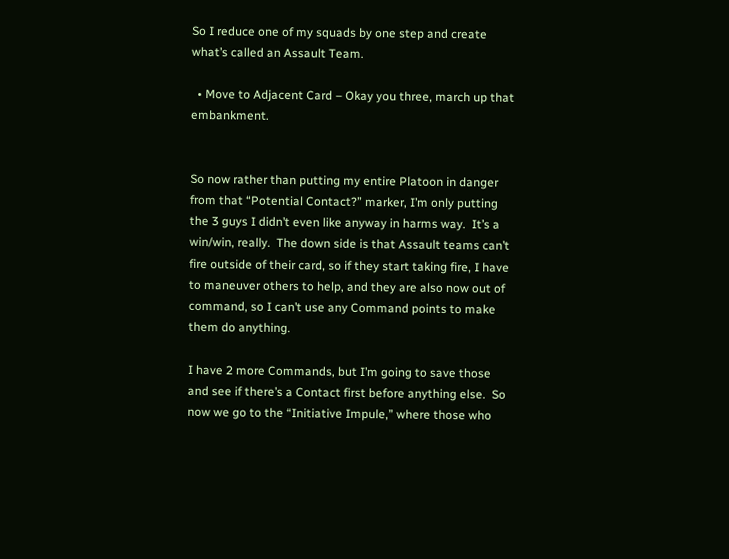So I reduce one of my squads by one step and create what’s called an Assault Team.

  • Move to Adjacent Card – Okay you three, march up that embankment.


So now rather than putting my entire Platoon in danger from that “Potential Contact?” marker, I’m only putting the 3 guys I didn’t even like anyway in harms way.  It’s a win/win, really.  The down side is that Assault teams can’t fire outside of their card, so if they start taking fire, I have to maneuver others to help, and they are also now out of command, so I can’t use any Command points to make them do anything.

I have 2 more Commands, but I’m going to save those and see if there’s a Contact first before anything else.  So now we go to the “Initiative Impule,” where those who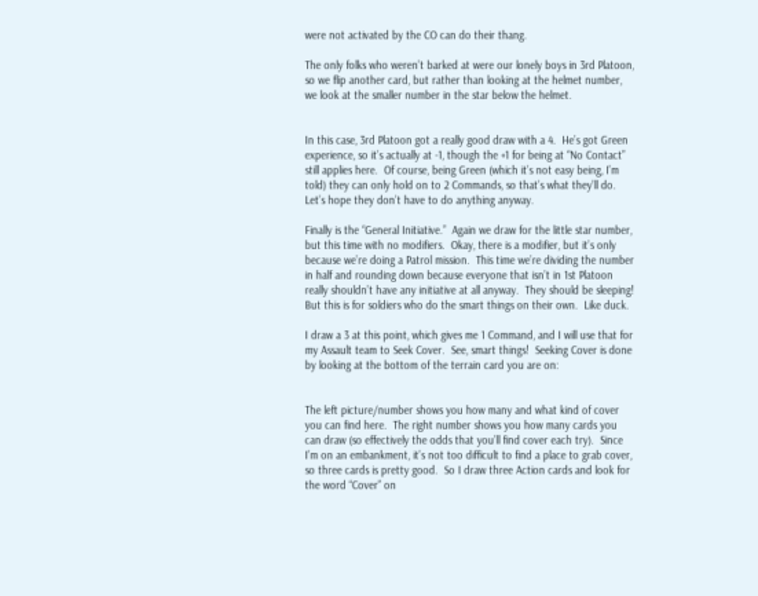were not activated by the CO can do their thang.

The only folks who weren’t barked at were our lonely boys in 3rd Platoon, so we flip another card, but rather than looking at the helmet number, we look at the smaller number in the star below the helmet.


In this case, 3rd Platoon got a really good draw with a 4.  He’s got Green experience, so it’s actually at -1, though the +1 for being at “No Contact” still applies here.  Of course, being Green (which it’s not easy being, I’m told) they can only hold on to 2 Commands, so that’s what they’ll do.  Let’s hope they don’t have to do anything anyway.

Finally is the “General Initiative.”  Again we draw for the little star number, but this time with no modifiers.  Okay, there is a modifier, but it’s only because we’re doing a Patrol mission.  This time we’re dividing the number in half and rounding down because everyone that isn’t in 1st Platoon really shouldn’t have any initiative at all anyway.  They should be sleeping!  But this is for soldiers who do the smart things on their own.  Like duck.

I draw a 3 at this point, which gives me 1 Command, and I will use that for my Assault team to Seek Cover.  See, smart things!  Seeking Cover is done by looking at the bottom of the terrain card you are on:


The left picture/number shows you how many and what kind of cover you can find here.  The right number shows you how many cards you can draw (so effectively the odds that you’ll find cover each try).  Since I’m on an embankment, it’s not too difficult to find a place to grab cover, so three cards is pretty good.  So I draw three Action cards and look for the word “Cover” on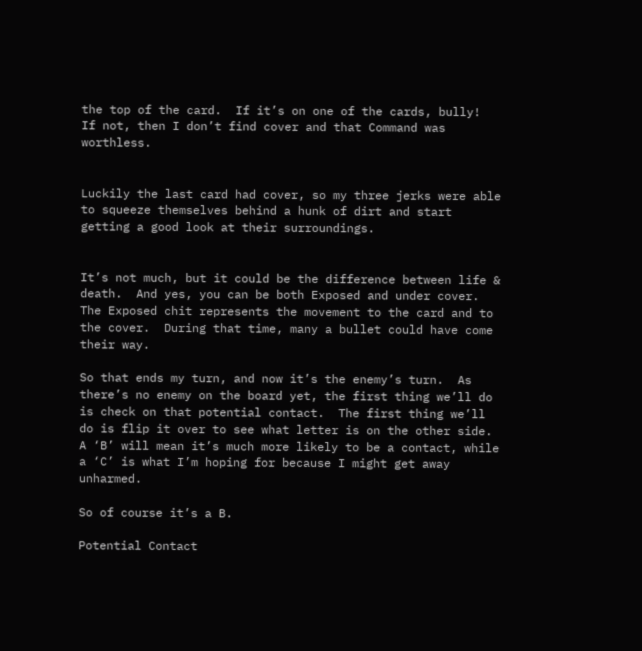the top of the card.  If it’s on one of the cards, bully!  If not, then I don’t find cover and that Command was worthless.


Luckily the last card had cover, so my three jerks were able to squeeze themselves behind a hunk of dirt and start getting a good look at their surroundings.


It’s not much, but it could be the difference between life & death.  And yes, you can be both Exposed and under cover.  The Exposed chit represents the movement to the card and to the cover.  During that time, many a bullet could have come their way.

So that ends my turn, and now it’s the enemy’s turn.  As there’s no enemy on the board yet, the first thing we’ll do is check on that potential contact.  The first thing we’ll do is flip it over to see what letter is on the other side.  A ‘B’ will mean it’s much more likely to be a contact, while a ‘C’ is what I’m hoping for because I might get away unharmed.

So of course it’s a B.

Potential Contact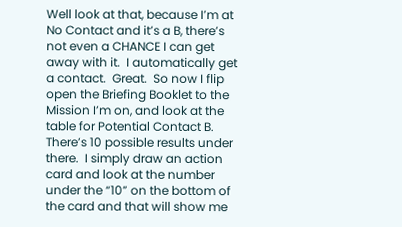Well look at that, because I’m at No Contact and it’s a B, there’s not even a CHANCE I can get away with it.  I automatically get a contact.  Great.  So now I flip open the Briefing Booklet to the Mission I’m on, and look at the table for Potential Contact B.  There’s 10 possible results under there.  I simply draw an action card and look at the number under the “10” on the bottom of the card and that will show me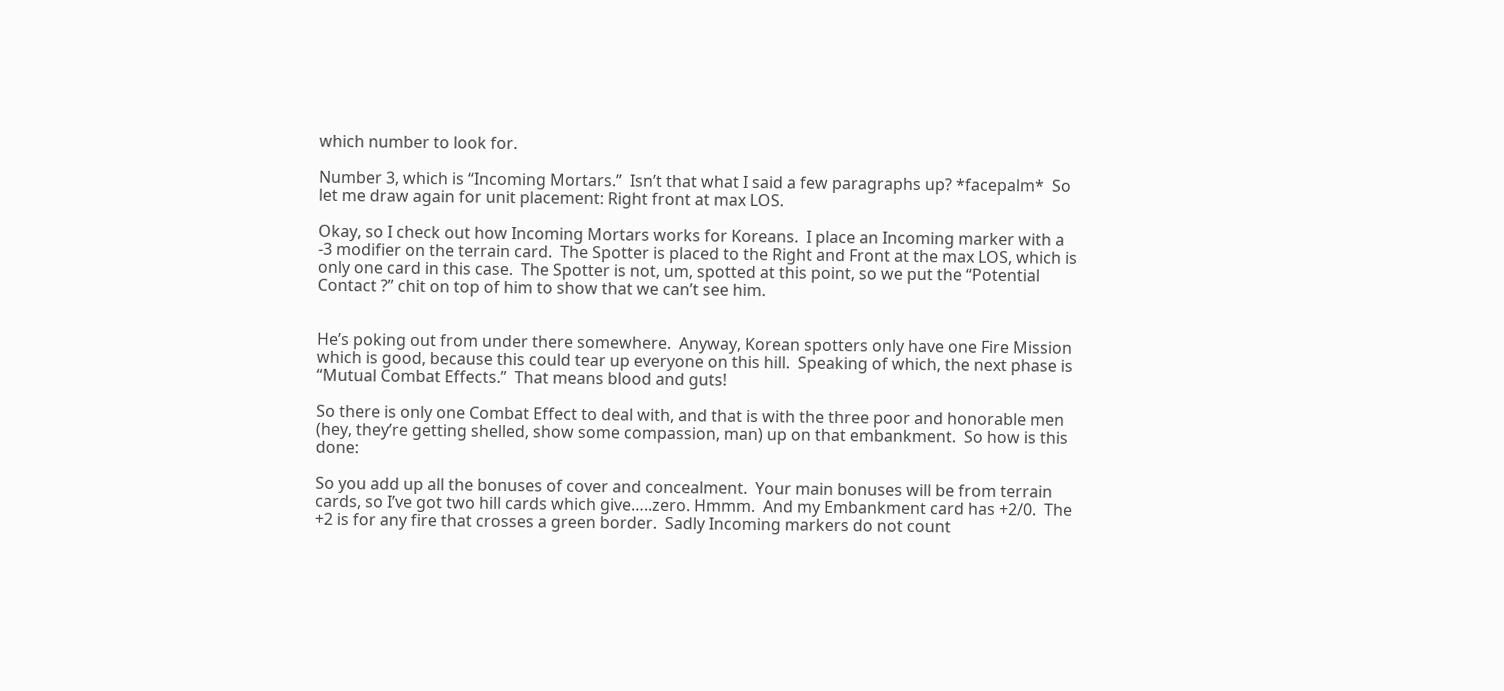which number to look for.

Number 3, which is “Incoming Mortars.”  Isn’t that what I said a few paragraphs up? *facepalm*  So let me draw again for unit placement: Right front at max LOS.

Okay, so I check out how Incoming Mortars works for Koreans.  I place an Incoming marker with a -3 modifier on the terrain card.  The Spotter is placed to the Right and Front at the max LOS, which is only one card in this case.  The Spotter is not, um, spotted at this point, so we put the “Potential Contact ?” chit on top of him to show that we can’t see him.


He’s poking out from under there somewhere.  Anyway, Korean spotters only have one Fire Mission which is good, because this could tear up everyone on this hill.  Speaking of which, the next phase is “Mutual Combat Effects.”  That means blood and guts!

So there is only one Combat Effect to deal with, and that is with the three poor and honorable men (hey, they’re getting shelled, show some compassion, man) up on that embankment.  So how is this done:

So you add up all the bonuses of cover and concealment.  Your main bonuses will be from terrain cards, so I’ve got two hill cards which give…..zero. Hmmm.  And my Embankment card has +2/0.  The +2 is for any fire that crosses a green border.  Sadly Incoming markers do not count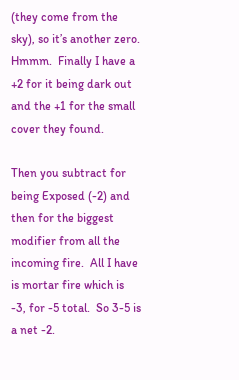(they come from the sky), so it’s another zero.  Hmmm.  Finally I have a +2 for it being dark out and the +1 for the small cover they found.

Then you subtract for being Exposed (-2) and then for the biggest modifier from all the incoming fire.  All I have is mortar fire which is -3, for -5 total.  So 3-5 is a net -2.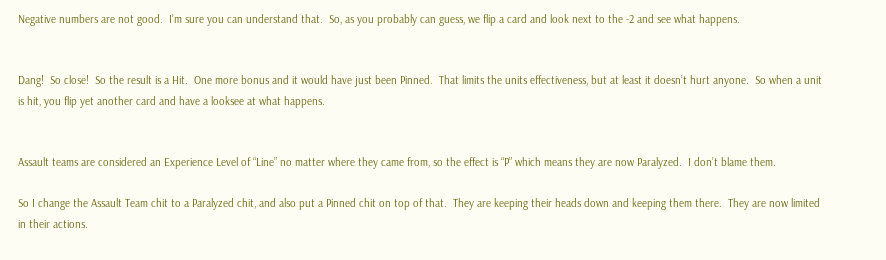Negative numbers are not good.  I’m sure you can understand that.  So, as you probably can guess, we flip a card and look next to the -2 and see what happens.


Dang!  So close!  So the result is a Hit.  One more bonus and it would have just been Pinned.  That limits the units effectiveness, but at least it doesn’t hurt anyone.  So when a unit is hit, you flip yet another card and have a looksee at what happens.


Assault teams are considered an Experience Level of “Line” no matter where they came from, so the effect is “P” which means they are now Paralyzed.  I don’t blame them.

So I change the Assault Team chit to a Paralyzed chit, and also put a Pinned chit on top of that.  They are keeping their heads down and keeping them there.  They are now limited in their actions.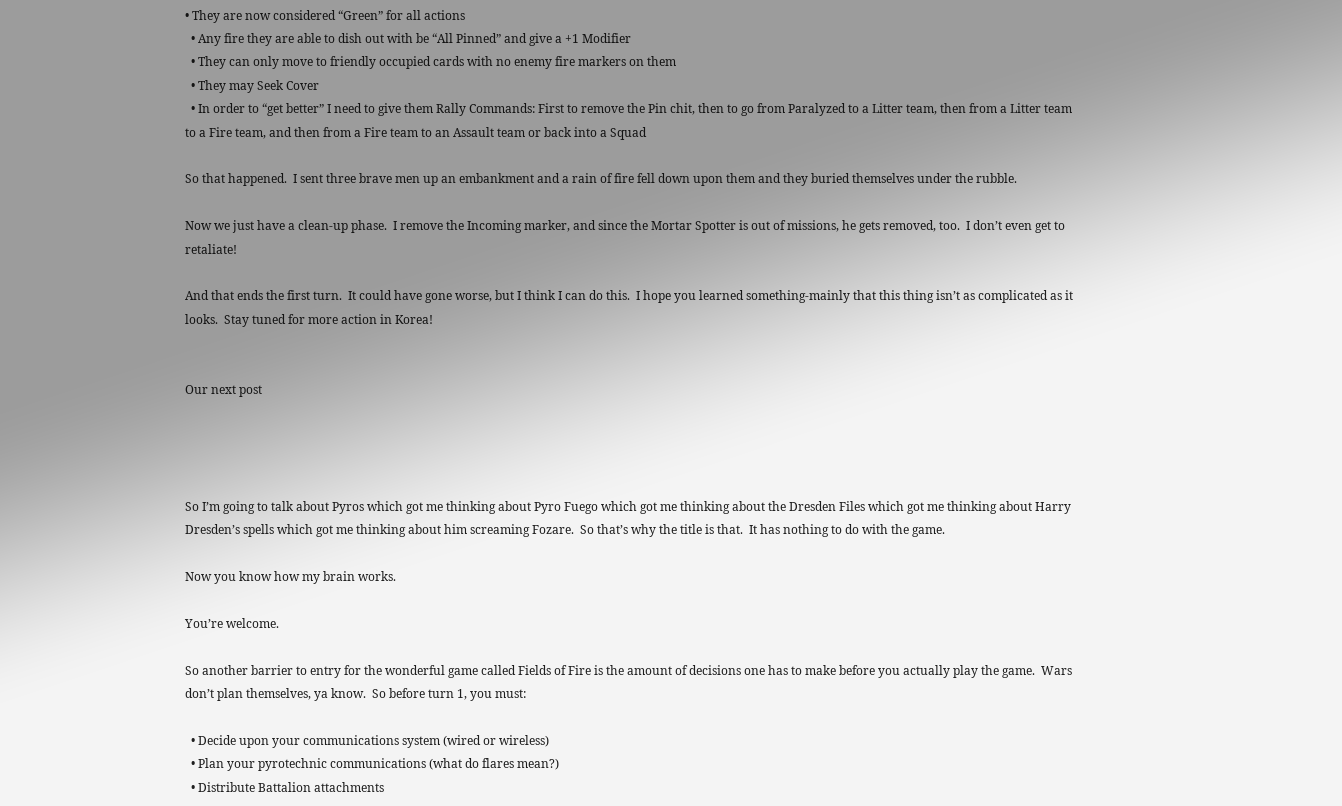• They are now considered “Green” for all actions
  • Any fire they are able to dish out with be “All Pinned” and give a +1 Modifier
  • They can only move to friendly occupied cards with no enemy fire markers on them
  • They may Seek Cover
  • In order to “get better” I need to give them Rally Commands: First to remove the Pin chit, then to go from Paralyzed to a Litter team, then from a Litter team to a Fire team, and then from a Fire team to an Assault team or back into a Squad

So that happened.  I sent three brave men up an embankment and a rain of fire fell down upon them and they buried themselves under the rubble.

Now we just have a clean-up phase.  I remove the Incoming marker, and since the Mortar Spotter is out of missions, he gets removed, too.  I don’t even get to retaliate!

And that ends the first turn.  It could have gone worse, but I think I can do this.  I hope you learned something-mainly that this thing isn’t as complicated as it looks.  Stay tuned for more action in Korea!


Our next post




So I’m going to talk about Pyros which got me thinking about Pyro Fuego which got me thinking about the Dresden Files which got me thinking about Harry Dresden’s spells which got me thinking about him screaming Fozare.  So that’s why the title is that.  It has nothing to do with the game.

Now you know how my brain works.

You’re welcome.

So another barrier to entry for the wonderful game called Fields of Fire is the amount of decisions one has to make before you actually play the game.  Wars don’t plan themselves, ya know.  So before turn 1, you must:

  • Decide upon your communications system (wired or wireless)
  • Plan your pyrotechnic communications (what do flares mean?)
  • Distribute Battalion attachments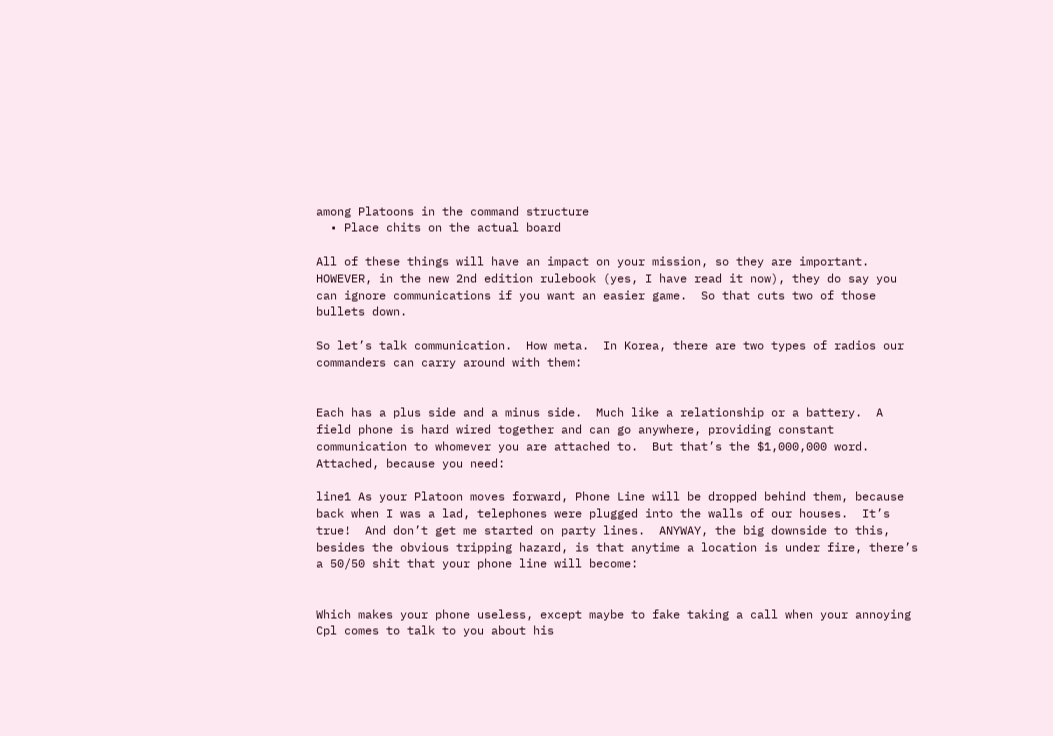among Platoons in the command structure
  • Place chits on the actual board

All of these things will have an impact on your mission, so they are important.  HOWEVER, in the new 2nd edition rulebook (yes, I have read it now), they do say you can ignore communications if you want an easier game.  So that cuts two of those bullets down.

So let’s talk communication.  How meta.  In Korea, there are two types of radios our  commanders can carry around with them:


Each has a plus side and a minus side.  Much like a relationship or a battery.  A field phone is hard wired together and can go anywhere, providing constant communication to whomever you are attached to.  But that’s the $1,000,000 word.  Attached, because you need:

line1 As your Platoon moves forward, Phone Line will be dropped behind them, because back when I was a lad, telephones were plugged into the walls of our houses.  It’s true!  And don’t get me started on party lines.  ANYWAY, the big downside to this, besides the obvious tripping hazard, is that anytime a location is under fire, there’s a 50/50 shit that your phone line will become:


Which makes your phone useless, except maybe to fake taking a call when your annoying Cpl comes to talk to you about his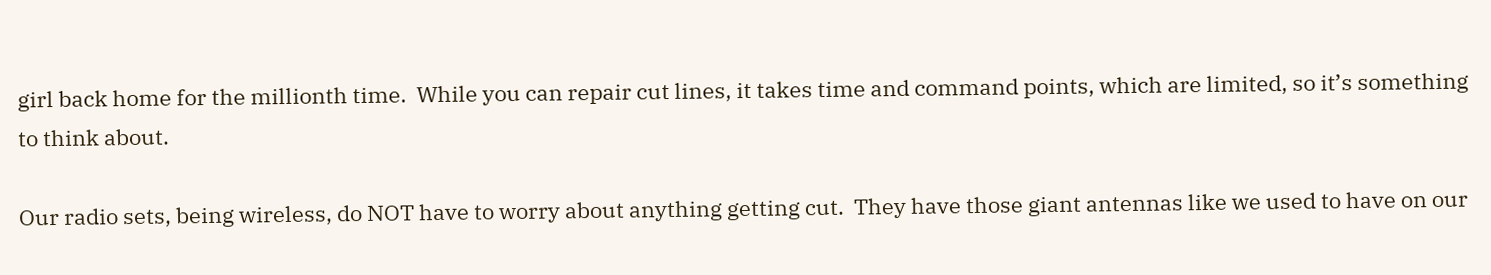girl back home for the millionth time.  While you can repair cut lines, it takes time and command points, which are limited, so it’s something to think about.

Our radio sets, being wireless, do NOT have to worry about anything getting cut.  They have those giant antennas like we used to have on our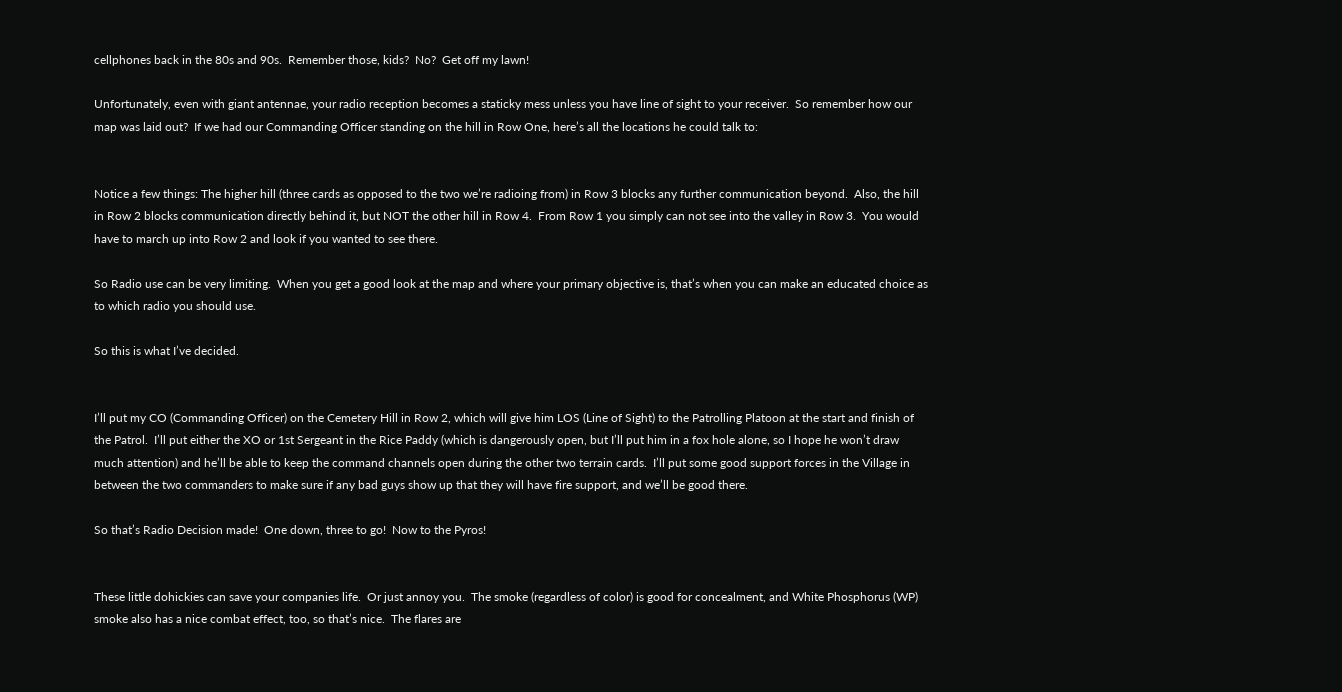cellphones back in the 80s and 90s.  Remember those, kids?  No?  Get off my lawn!

Unfortunately, even with giant antennae, your radio reception becomes a staticky mess unless you have line of sight to your receiver.  So remember how our map was laid out?  If we had our Commanding Officer standing on the hill in Row One, here’s all the locations he could talk to:


Notice a few things: The higher hill (three cards as opposed to the two we’re radioing from) in Row 3 blocks any further communication beyond.  Also, the hill in Row 2 blocks communication directly behind it, but NOT the other hill in Row 4.  From Row 1 you simply can not see into the valley in Row 3.  You would have to march up into Row 2 and look if you wanted to see there.

So Radio use can be very limiting.  When you get a good look at the map and where your primary objective is, that’s when you can make an educated choice as to which radio you should use.

So this is what I’ve decided.


I’ll put my CO (Commanding Officer) on the Cemetery Hill in Row 2, which will give him LOS (Line of Sight) to the Patrolling Platoon at the start and finish of the Patrol.  I’ll put either the XO or 1st Sergeant in the Rice Paddy (which is dangerously open, but I’ll put him in a fox hole alone, so I hope he won’t draw much attention) and he’ll be able to keep the command channels open during the other two terrain cards.  I’ll put some good support forces in the Village in between the two commanders to make sure if any bad guys show up that they will have fire support, and we’ll be good there.

So that’s Radio Decision made!  One down, three to go!  Now to the Pyros!


These little dohickies can save your companies life.  Or just annoy you.  The smoke (regardless of color) is good for concealment, and White Phosphorus (WP) smoke also has a nice combat effect, too, so that’s nice.  The flares are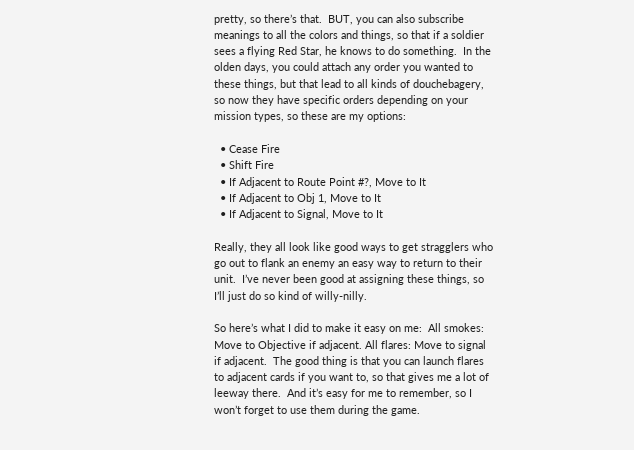pretty, so there’s that.  BUT, you can also subscribe meanings to all the colors and things, so that if a soldier sees a flying Red Star, he knows to do something.  In the olden days, you could attach any order you wanted to these things, but that lead to all kinds of douchebagery, so now they have specific orders depending on your mission types, so these are my options:

  • Cease Fire
  • Shift Fire
  • If Adjacent to Route Point #?, Move to It
  • If Adjacent to Obj 1, Move to It
  • If Adjacent to Signal, Move to It

Really, they all look like good ways to get stragglers who go out to flank an enemy an easy way to return to their unit.  I’ve never been good at assigning these things, so I’ll just do so kind of willy-nilly.

So here’s what I did to make it easy on me:  All smokes: Move to Objective if adjacent. All flares: Move to signal if adjacent.  The good thing is that you can launch flares to adjacent cards if you want to, so that gives me a lot of leeway there.  And it’s easy for me to remember, so I won’t forget to use them during the game.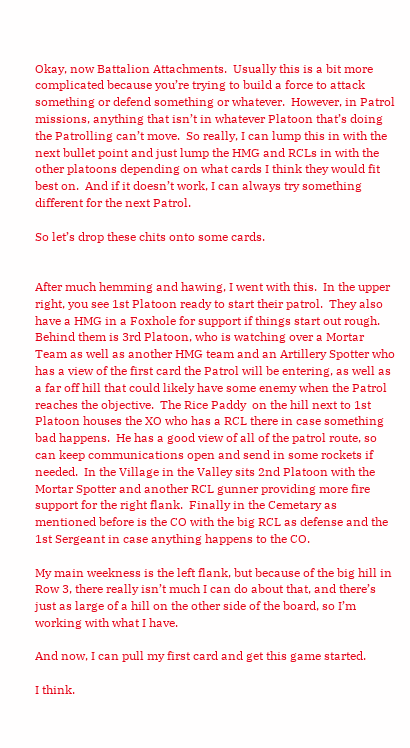Okay, now Battalion Attachments.  Usually this is a bit more complicated because you’re trying to build a force to attack something or defend something or whatever.  However, in Patrol missions, anything that isn’t in whatever Platoon that’s doing the Patrolling can’t move.  So really, I can lump this in with the next bullet point and just lump the HMG and RCLs in with the other platoons depending on what cards I think they would fit best on.  And if it doesn’t work, I can always try something different for the next Patrol.

So let’s drop these chits onto some cards.


After much hemming and hawing, I went with this.  In the upper right, you see 1st Platoon ready to start their patrol.  They also have a HMG in a Foxhole for support if things start out rough.  Behind them is 3rd Platoon, who is watching over a Mortar Team as well as another HMG team and an Artillery Spotter who has a view of the first card the Patrol will be entering, as well as a far off hill that could likely have some enemy when the Patrol reaches the objective.  The Rice Paddy  on the hill next to 1st Platoon houses the XO who has a RCL there in case something bad happens.  He has a good view of all of the patrol route, so can keep communications open and send in some rockets if needed.  In the Village in the Valley sits 2nd Platoon with the Mortar Spotter and another RCL gunner providing more fire support for the right flank.  Finally in the Cemetary as mentioned before is the CO with the big RCL as defense and the 1st Sergeant in case anything happens to the CO.

My main weekness is the left flank, but because of the big hill in Row 3, there really isn’t much I can do about that, and there’s just as large of a hill on the other side of the board, so I’m working with what I have.

And now, I can pull my first card and get this game started.

I think.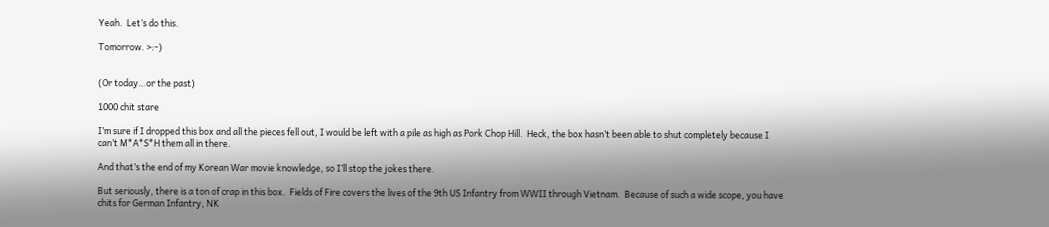Yeah.  Let’s do this.

Tomorrow. >:-)


(Or today…or the past)

1000 chit stare

I’m sure if I dropped this box and all the pieces fell out, I would be left with a pile as high as Pork Chop Hill.  Heck, the box hasn’t been able to shut completely because I can’t M*A*S*H them all in there.

And that’s the end of my Korean War movie knowledge, so I’ll stop the jokes there.

But seriously, there is a ton of crap in this box.  Fields of Fire covers the lives of the 9th US Infantry from WWII through Vietnam.  Because of such a wide scope, you have chits for German Infantry, NK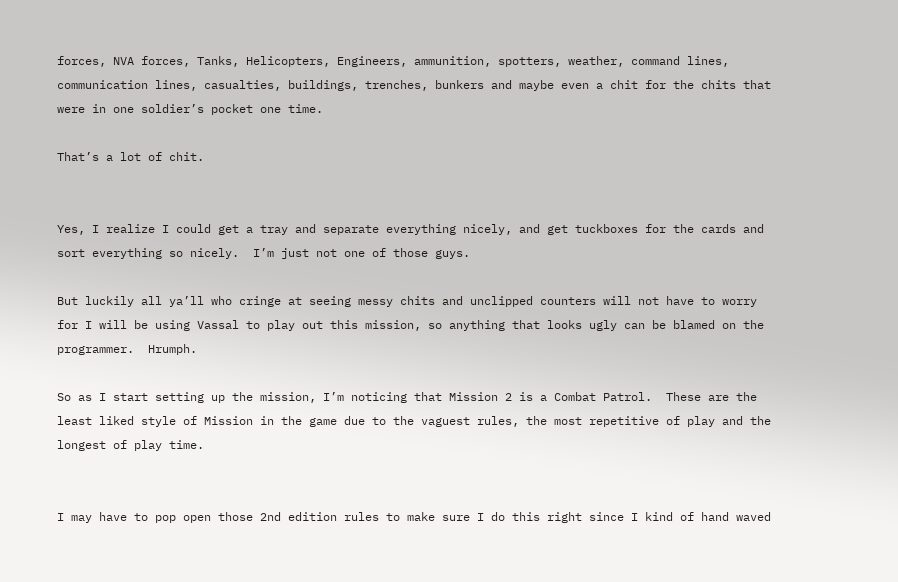forces, NVA forces, Tanks, Helicopters, Engineers, ammunition, spotters, weather, command lines, communication lines, casualties, buildings, trenches, bunkers and maybe even a chit for the chits that were in one soldier’s pocket one time.

That’s a lot of chit.


Yes, I realize I could get a tray and separate everything nicely, and get tuckboxes for the cards and sort everything so nicely.  I’m just not one of those guys.

But luckily all ya’ll who cringe at seeing messy chits and unclipped counters will not have to worry for I will be using Vassal to play out this mission, so anything that looks ugly can be blamed on the programmer.  Hrumph.

So as I start setting up the mission, I’m noticing that Mission 2 is a Combat Patrol.  These are the least liked style of Mission in the game due to the vaguest rules, the most repetitive of play and the longest of play time.


I may have to pop open those 2nd edition rules to make sure I do this right since I kind of hand waved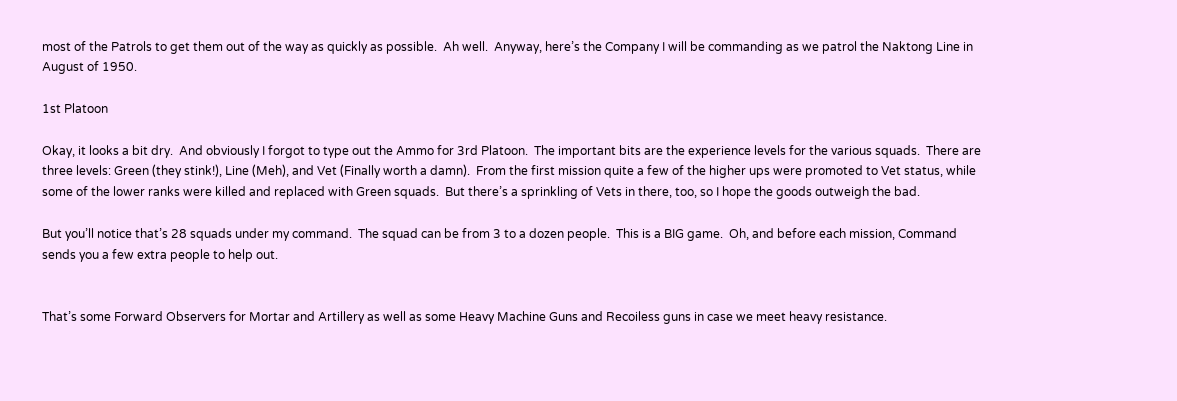most of the Patrols to get them out of the way as quickly as possible.  Ah well.  Anyway, here’s the Company I will be commanding as we patrol the Naktong Line in August of 1950.

1st Platoon

Okay, it looks a bit dry.  And obviously I forgot to type out the Ammo for 3rd Platoon.  The important bits are the experience levels for the various squads.  There are three levels: Green (they stink!), Line (Meh), and Vet (Finally worth a damn).  From the first mission quite a few of the higher ups were promoted to Vet status, while some of the lower ranks were killed and replaced with Green squads.  But there’s a sprinkling of Vets in there, too, so I hope the goods outweigh the bad.

But you’ll notice that’s 28 squads under my command.  The squad can be from 3 to a dozen people.  This is a BIG game.  Oh, and before each mission, Command sends you a few extra people to help out.


That’s some Forward Observers for Mortar and Artillery as well as some Heavy Machine Guns and Recoiless guns in case we meet heavy resistance.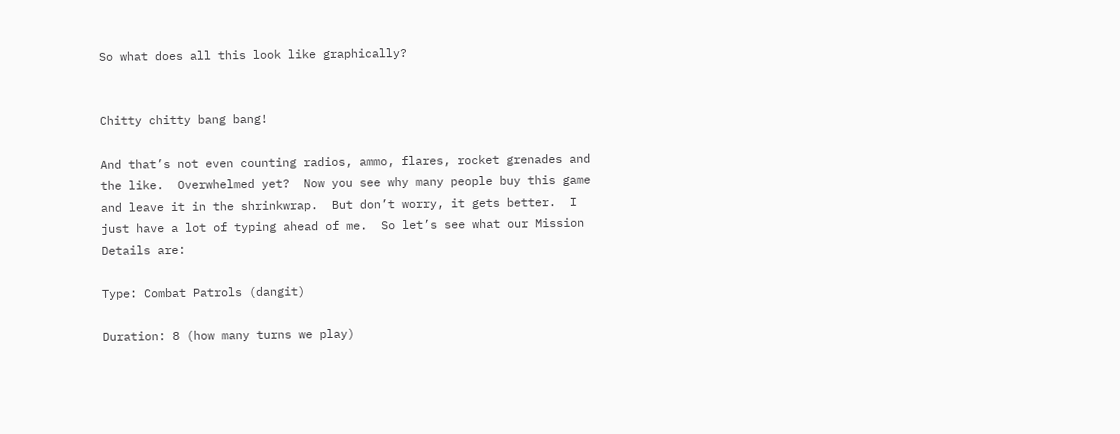So what does all this look like graphically?


Chitty chitty bang bang!

And that’s not even counting radios, ammo, flares, rocket grenades and the like.  Overwhelmed yet?  Now you see why many people buy this game and leave it in the shrinkwrap.  But don’t worry, it gets better.  I just have a lot of typing ahead of me.  So let’s see what our Mission Details are:

Type: Combat Patrols (dangit)

Duration: 8 (how many turns we play)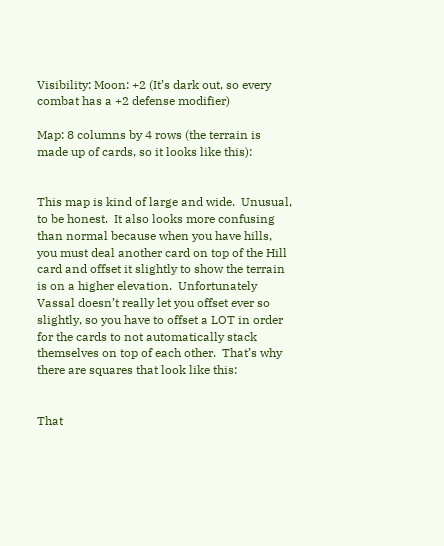Visibility: Moon: +2 (It’s dark out, so every combat has a +2 defense modifier)

Map: 8 columns by 4 rows (the terrain is made up of cards, so it looks like this):


This map is kind of large and wide.  Unusual, to be honest.  It also looks more confusing than normal because when you have hills, you must deal another card on top of the Hill card and offset it slightly to show the terrain is on a higher elevation.  Unfortunately Vassal doesn’t really let you offset ever so slightly, so you have to offset a LOT in order for the cards to not automatically stack themselves on top of each other.  That’s why there are squares that look like this:


That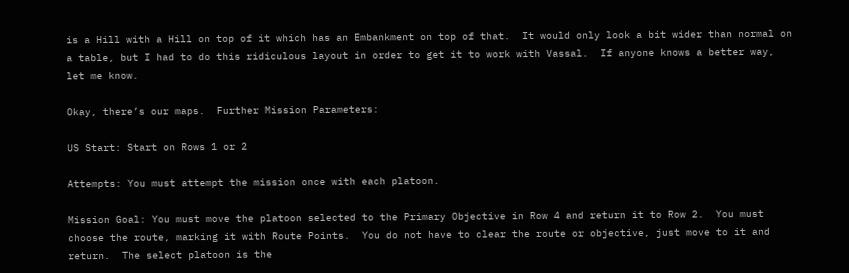is a Hill with a Hill on top of it which has an Embankment on top of that.  It would only look a bit wider than normal on a table, but I had to do this ridiculous layout in order to get it to work with Vassal.  If anyone knows a better way, let me know.

Okay, there’s our maps.  Further Mission Parameters:

US Start: Start on Rows 1 or 2

Attempts: You must attempt the mission once with each platoon.

Mission Goal: You must move the platoon selected to the Primary Objective in Row 4 and return it to Row 2.  You must choose the route, marking it with Route Points.  You do not have to clear the route or objective, just move to it and return.  The select platoon is the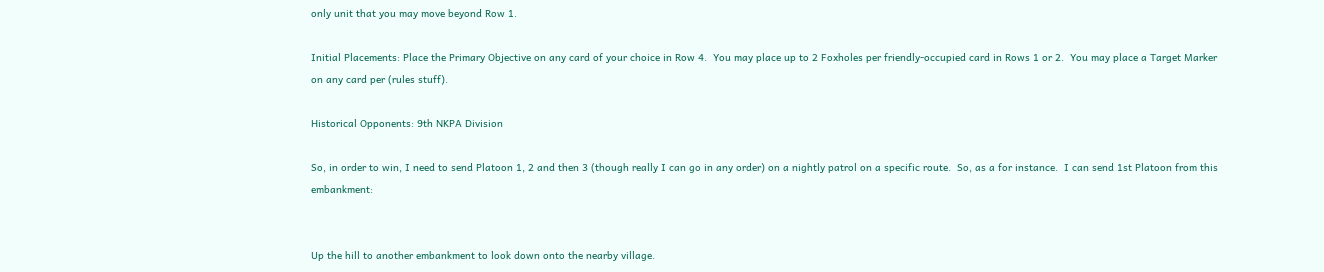only unit that you may move beyond Row 1.

Initial Placements: Place the Primary Objective on any card of your choice in Row 4.  You may place up to 2 Foxholes per friendly-occupied card in Rows 1 or 2.  You may place a Target Marker on any card per (rules stuff).

Historical Opponents: 9th NKPA Division

So, in order to win, I need to send Platoon 1, 2 and then 3 (though really I can go in any order) on a nightly patrol on a specific route.  So, as a for instance.  I can send 1st Platoon from this embankment:


Up the hill to another embankment to look down onto the nearby village.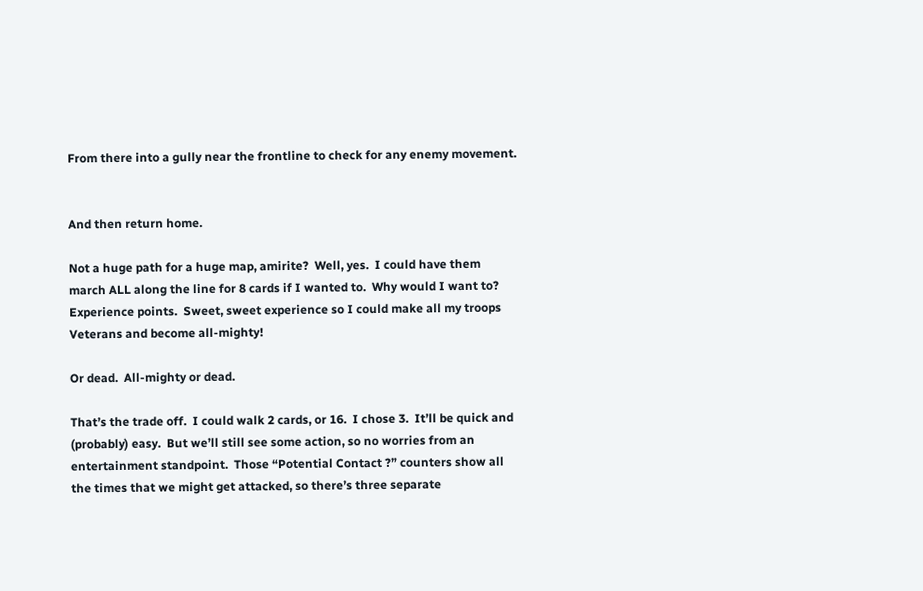From there into a gully near the frontline to check for any enemy movement.


And then return home.

Not a huge path for a huge map, amirite?  Well, yes.  I could have them march ALL along the line for 8 cards if I wanted to.  Why would I want to?  Experience points.  Sweet, sweet experience so I could make all my troops Veterans and become all-mighty!

Or dead.  All-mighty or dead.

That’s the trade off.  I could walk 2 cards, or 16.  I chose 3.  It’ll be quick and (probably) easy.  But we’ll still see some action, so no worries from an entertainment standpoint.  Those “Potential Contact ?” counters show all the times that we might get attacked, so there’s three separate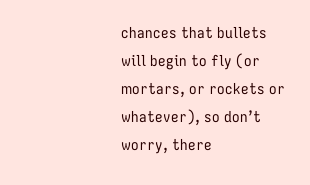chances that bullets will begin to fly (or mortars, or rockets or whatever), so don’t worry, there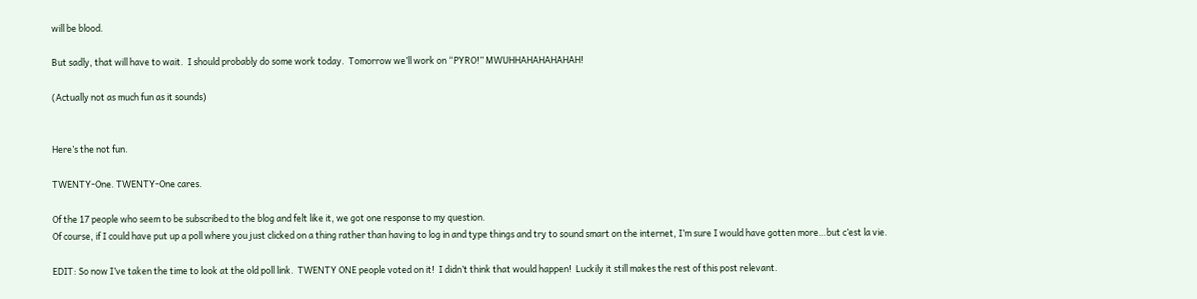will be blood.

But sadly, that will have to wait.  I should probably do some work today.  Tomorrow we’ll work on “PYRO!” MWUHHAHAHAHAHAH!

(Actually not as much fun as it sounds)


Here’s the not fun.

TWENTY-One. TWENTY-One cares.

Of the 17 people who seem to be subscribed to the blog and felt like it, we got one response to my question.
Of course, if I could have put up a poll where you just clicked on a thing rather than having to log in and type things and try to sound smart on the internet, I’m sure I would have gotten more…but c’est la vie.

EDIT: So now I’ve taken the time to look at the old poll link.  TWENTY ONE people voted on it!  I didn’t think that would happen!  Luckily it still makes the rest of this post relevant.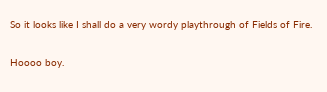So it looks like I shall do a very wordy playthrough of Fields of Fire.

Hoooo boy.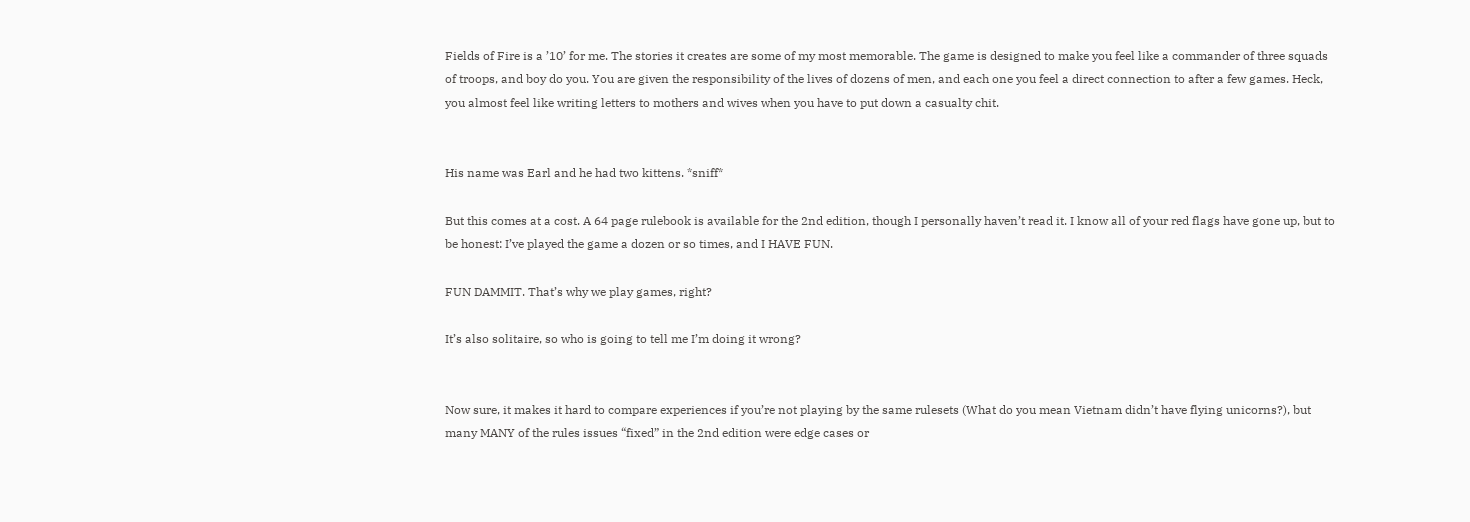Fields of Fire is a ’10’ for me. The stories it creates are some of my most memorable. The game is designed to make you feel like a commander of three squads of troops, and boy do you. You are given the responsibility of the lives of dozens of men, and each one you feel a direct connection to after a few games. Heck, you almost feel like writing letters to mothers and wives when you have to put down a casualty chit.


His name was Earl and he had two kittens. *sniff*

But this comes at a cost. A 64 page rulebook is available for the 2nd edition, though I personally haven’t read it. I know all of your red flags have gone up, but to be honest: I’ve played the game a dozen or so times, and I HAVE FUN.

FUN DAMMIT. That’s why we play games, right?

It’s also solitaire, so who is going to tell me I’m doing it wrong?


Now sure, it makes it hard to compare experiences if you’re not playing by the same rulesets (What do you mean Vietnam didn’t have flying unicorns?), but many MANY of the rules issues “fixed” in the 2nd edition were edge cases or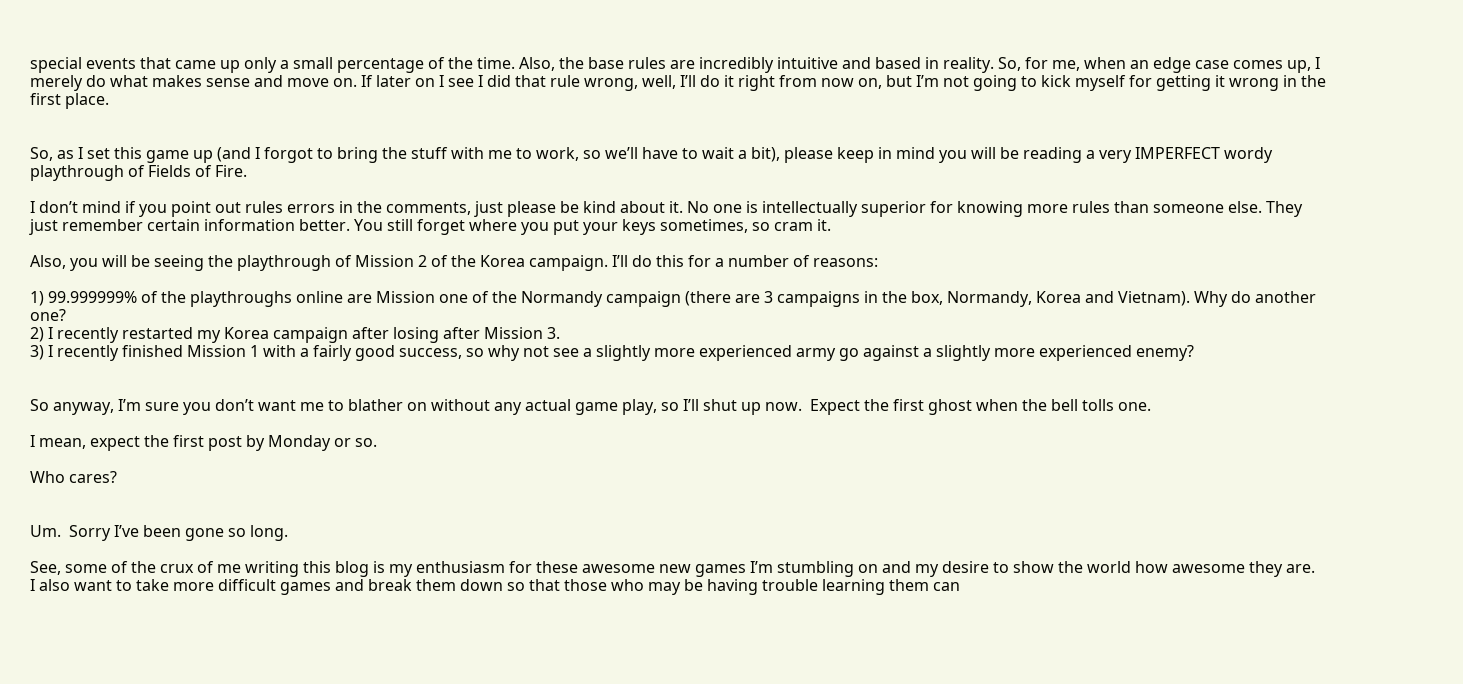special events that came up only a small percentage of the time. Also, the base rules are incredibly intuitive and based in reality. So, for me, when an edge case comes up, I merely do what makes sense and move on. If later on I see I did that rule wrong, well, I’ll do it right from now on, but I’m not going to kick myself for getting it wrong in the first place.


So, as I set this game up (and I forgot to bring the stuff with me to work, so we’ll have to wait a bit), please keep in mind you will be reading a very IMPERFECT wordy playthrough of Fields of Fire.

I don’t mind if you point out rules errors in the comments, just please be kind about it. No one is intellectually superior for knowing more rules than someone else. They just remember certain information better. You still forget where you put your keys sometimes, so cram it.

Also, you will be seeing the playthrough of Mission 2 of the Korea campaign. I’ll do this for a number of reasons:

1) 99.999999% of the playthroughs online are Mission one of the Normandy campaign (there are 3 campaigns in the box, Normandy, Korea and Vietnam). Why do another one?
2) I recently restarted my Korea campaign after losing after Mission 3.
3) I recently finished Mission 1 with a fairly good success, so why not see a slightly more experienced army go against a slightly more experienced enemy?


So anyway, I’m sure you don’t want me to blather on without any actual game play, so I’ll shut up now.  Expect the first ghost when the bell tolls one.

I mean, expect the first post by Monday or so.

Who cares?


Um.  Sorry I’ve been gone so long.

See, some of the crux of me writing this blog is my enthusiasm for these awesome new games I’m stumbling on and my desire to show the world how awesome they are.  I also want to take more difficult games and break them down so that those who may be having trouble learning them can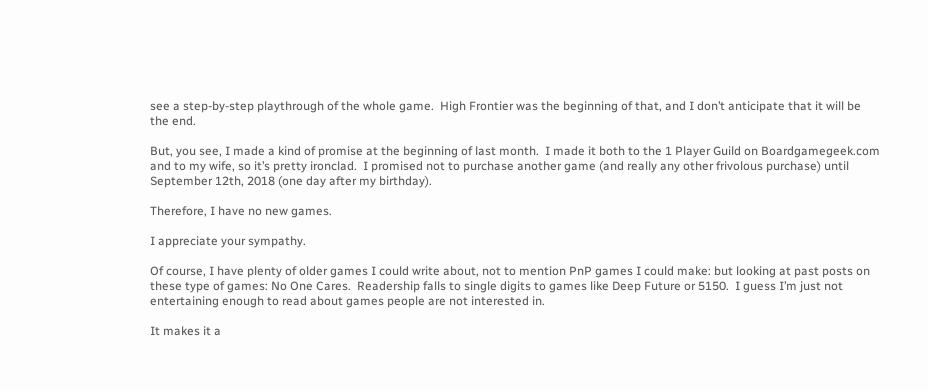see a step-by-step playthrough of the whole game.  High Frontier was the beginning of that, and I don’t anticipate that it will be the end.

But, you see, I made a kind of promise at the beginning of last month.  I made it both to the 1 Player Guild on Boardgamegeek.com and to my wife, so it’s pretty ironclad.  I promised not to purchase another game (and really any other frivolous purchase) until September 12th, 2018 (one day after my birthday).

Therefore, I have no new games.

I appreciate your sympathy.

Of course, I have plenty of older games I could write about, not to mention PnP games I could make: but looking at past posts on these type of games: No One Cares.  Readership falls to single digits to games like Deep Future or 5150.  I guess I’m just not entertaining enough to read about games people are not interested in.

It makes it a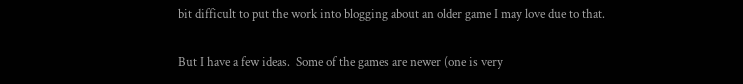bit difficult to put the work into blogging about an older game I may love due to that.

But I have a few ideas.  Some of the games are newer (one is very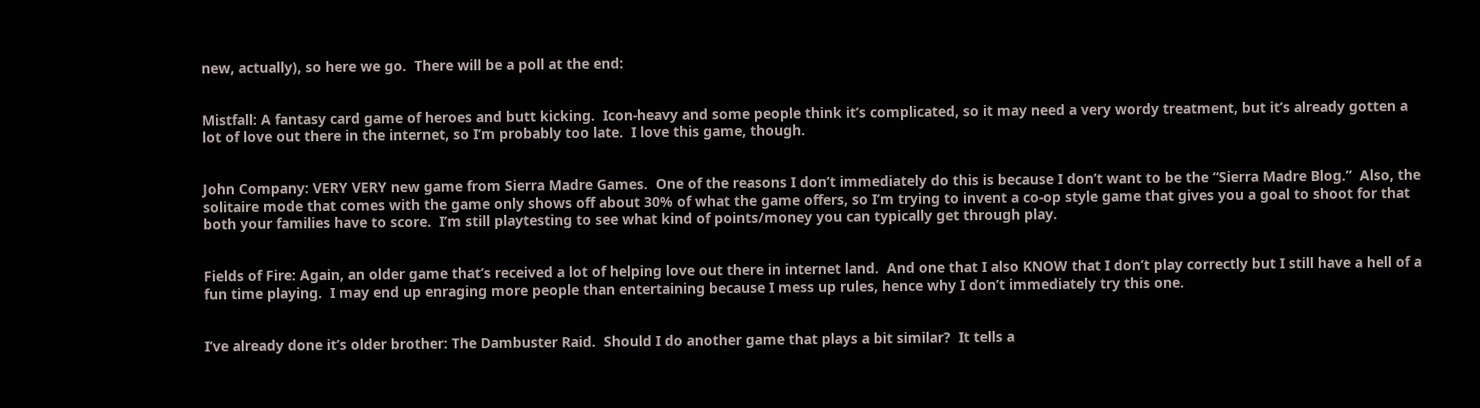new, actually), so here we go.  There will be a poll at the end:


Mistfall: A fantasy card game of heroes and butt kicking.  Icon-heavy and some people think it’s complicated, so it may need a very wordy treatment, but it’s already gotten a lot of love out there in the internet, so I’m probably too late.  I love this game, though.


John Company: VERY VERY new game from Sierra Madre Games.  One of the reasons I don’t immediately do this is because I don’t want to be the “Sierra Madre Blog.”  Also, the solitaire mode that comes with the game only shows off about 30% of what the game offers, so I’m trying to invent a co-op style game that gives you a goal to shoot for that both your families have to score.  I’m still playtesting to see what kind of points/money you can typically get through play.


Fields of Fire: Again, an older game that’s received a lot of helping love out there in internet land.  And one that I also KNOW that I don’t play correctly but I still have a hell of a fun time playing.  I may end up enraging more people than entertaining because I mess up rules, hence why I don’t immediately try this one.


I’ve already done it’s older brother: The Dambuster Raid.  Should I do another game that plays a bit similar?  It tells a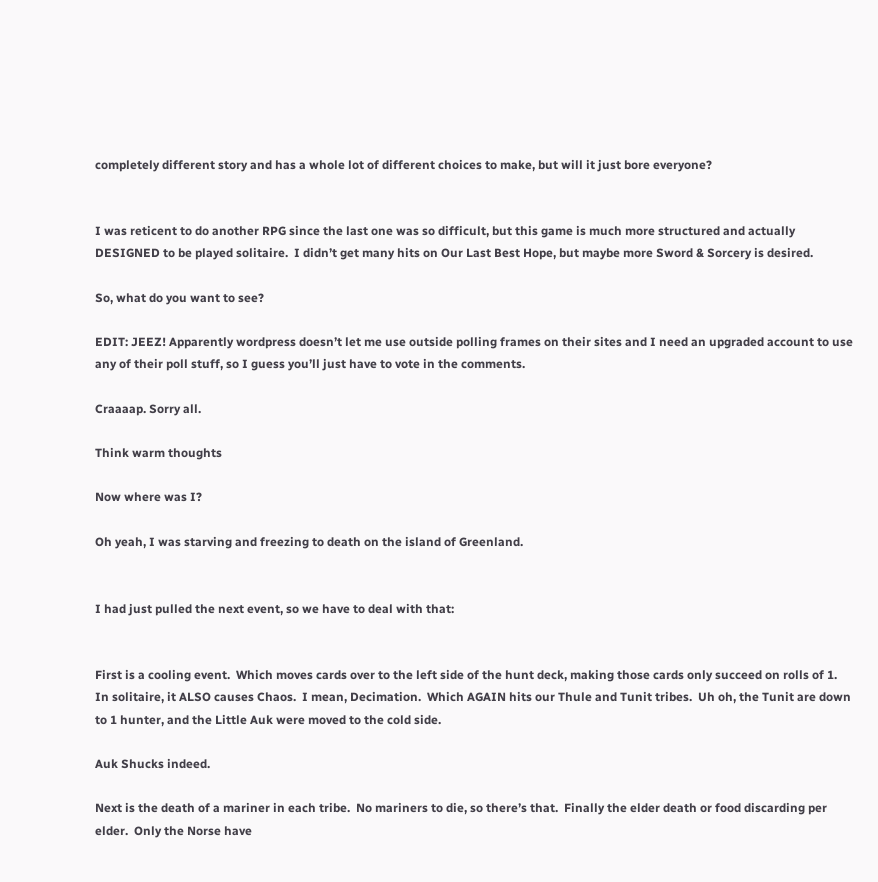completely different story and has a whole lot of different choices to make, but will it just bore everyone?


I was reticent to do another RPG since the last one was so difficult, but this game is much more structured and actually DESIGNED to be played solitaire.  I didn’t get many hits on Our Last Best Hope, but maybe more Sword & Sorcery is desired.

So, what do you want to see?

EDIT: JEEZ! Apparently wordpress doesn’t let me use outside polling frames on their sites and I need an upgraded account to use any of their poll stuff, so I guess you’ll just have to vote in the comments.

Craaaap. Sorry all.

Think warm thoughts

Now where was I?

Oh yeah, I was starving and freezing to death on the island of Greenland.


I had just pulled the next event, so we have to deal with that:


First is a cooling event.  Which moves cards over to the left side of the hunt deck, making those cards only succeed on rolls of 1.  In solitaire, it ALSO causes Chaos.  I mean, Decimation.  Which AGAIN hits our Thule and Tunit tribes.  Uh oh, the Tunit are down to 1 hunter, and the Little Auk were moved to the cold side.

Auk Shucks indeed.

Next is the death of a mariner in each tribe.  No mariners to die, so there’s that.  Finally the elder death or food discarding per elder.  Only the Norse have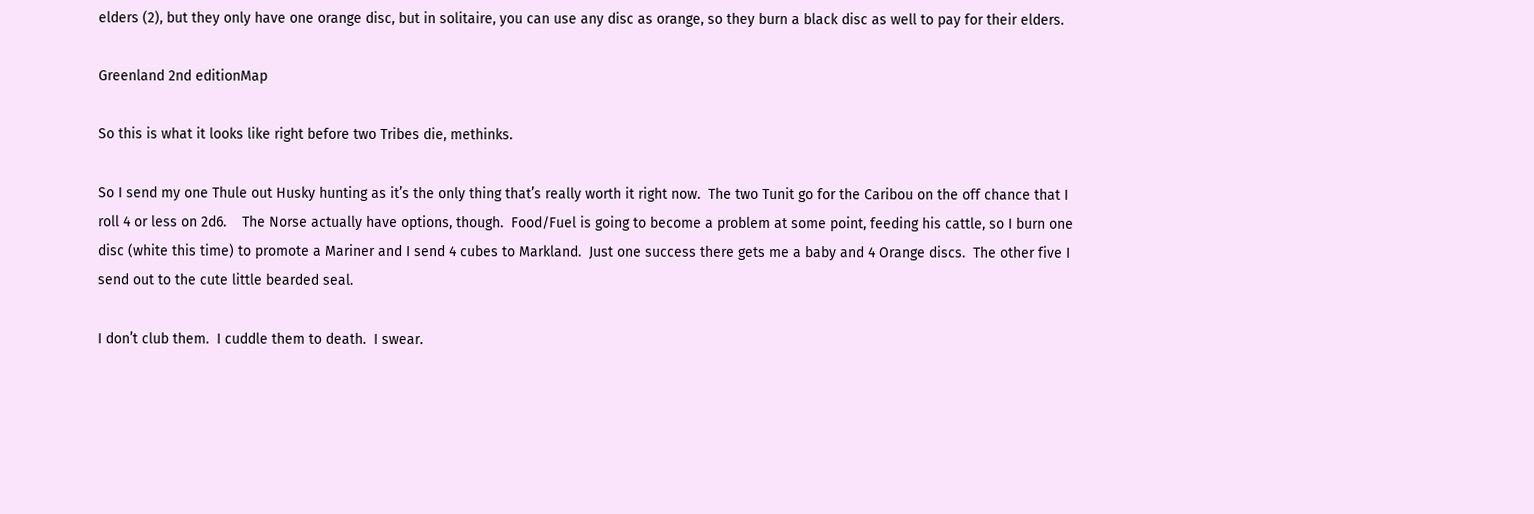elders (2), but they only have one orange disc, but in solitaire, you can use any disc as orange, so they burn a black disc as well to pay for their elders.

Greenland 2nd editionMap

So this is what it looks like right before two Tribes die, methinks.

So I send my one Thule out Husky hunting as it’s the only thing that’s really worth it right now.  The two Tunit go for the Caribou on the off chance that I roll 4 or less on 2d6.    The Norse actually have options, though.  Food/Fuel is going to become a problem at some point, feeding his cattle, so I burn one disc (white this time) to promote a Mariner and I send 4 cubes to Markland.  Just one success there gets me a baby and 4 Orange discs.  The other five I send out to the cute little bearded seal.

I don’t club them.  I cuddle them to death.  I swear.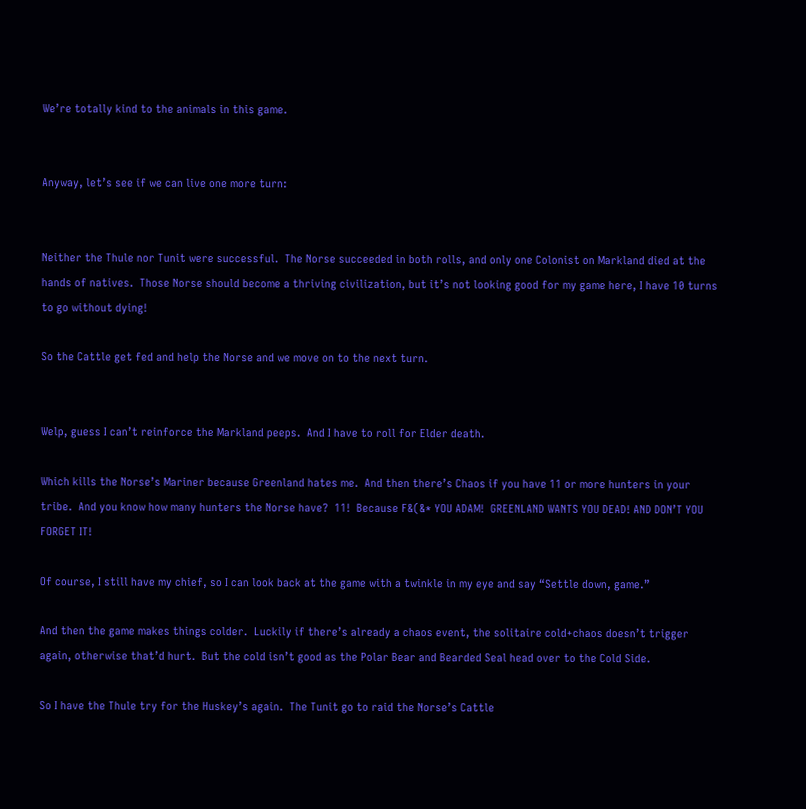We’re totally kind to the animals in this game.


Anyway, let’s see if we can live one more turn:


Neither the Thule nor Tunit were successful.  The Norse succeeded in both rolls, and only one Colonist on Markland died at the hands of natives.  Those Norse should become a thriving civilization, but it’s not looking good for my game here, I have 10 turns to go without dying!

So the Cattle get fed and help the Norse and we move on to the next turn.


Welp, guess I can’t reinforce the Markland peeps.  And I have to roll for Elder death.

Which kills the Norse’s Mariner because Greenland hates me.  And then there’s Chaos if you have 11 or more hunters in your tribe.  And you know how many hunters the Norse have?  11!  Because F&(&* YOU ADAM!  GREENLAND WANTS YOU DEAD! AND DON’T YOU FORGET IT!

Of course, I still have my chief, so I can look back at the game with a twinkle in my eye and say “Settle down, game.”

And then the game makes things colder.  Luckily if there’s already a chaos event, the solitaire cold+chaos doesn’t trigger again, otherwise that’d hurt.  But the cold isn’t good as the Polar Bear and Bearded Seal head over to the Cold Side.

So I have the Thule try for the Huskey’s again.  The Tunit go to raid the Norse’s Cattle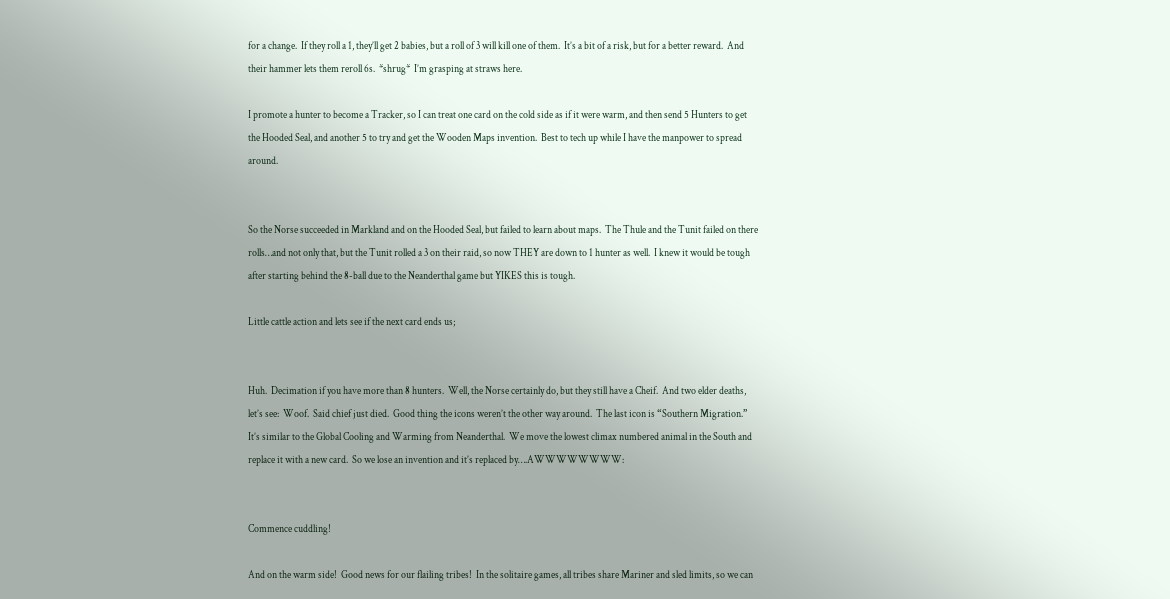for a change.  If they roll a 1, they’ll get 2 babies, but a roll of 3 will kill one of them.  It’s a bit of a risk, but for a better reward.  And their hammer lets them reroll 6s.  *shrug*  I’m grasping at straws here.

I promote a hunter to become a Tracker, so I can treat one card on the cold side as if it were warm, and then send 5 Hunters to get the Hooded Seal, and another 5 to try and get the Wooden Maps invention.  Best to tech up while I have the manpower to spread around.


So the Norse succeeded in Markland and on the Hooded Seal, but failed to learn about maps.  The Thule and the Tunit failed on there rolls…and not only that, but the Tunit rolled a 3 on their raid, so now THEY are down to 1 hunter as well.  I knew it would be tough after starting behind the 8-ball due to the Neanderthal game but YIKES this is tough.

Little cattle action and lets see if the next card ends us;


Huh.  Decimation if you have more than 8 hunters.  Well, the Norse certainly do, but they still have a Cheif.  And two elder deaths, let’s see:  Woof.  Said chief just died.  Good thing the icons weren’t the other way around.  The last icon is “Southern Migration.”  It’s similar to the Global Cooling and Warming from Neanderthal.  We move the lowest climax numbered animal in the South and replace it with a new card.  So we lose an invention and it’s replaced by….AWWWWWWWW:


Commence cuddling!

And on the warm side!  Good news for our flailing tribes!  In the solitaire games, all tribes share Mariner and sled limits, so we can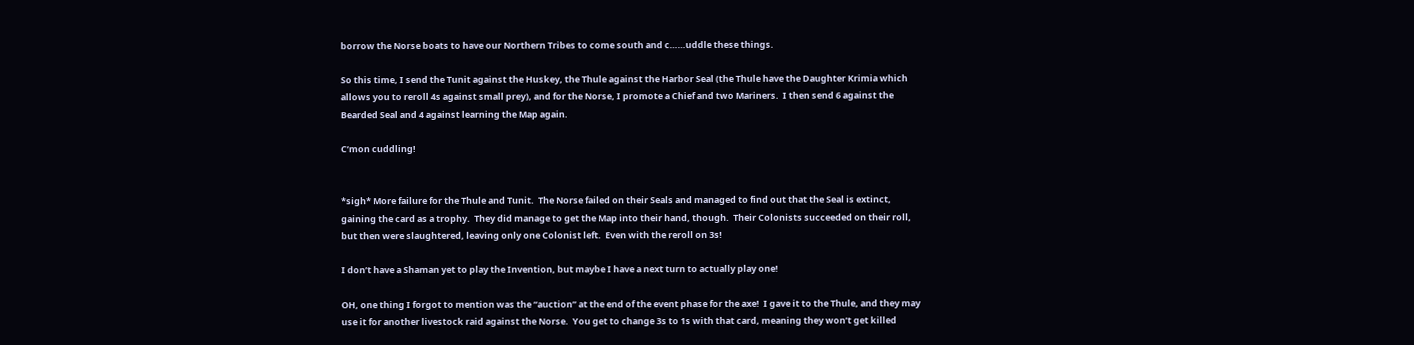borrow the Norse boats to have our Northern Tribes to come south and c……uddle these things.

So this time, I send the Tunit against the Huskey, the Thule against the Harbor Seal (the Thule have the Daughter Krimia which allows you to reroll 4s against small prey), and for the Norse, I promote a Chief and two Mariners.  I then send 6 against the Bearded Seal and 4 against learning the Map again.

C’mon cuddling!


*sigh* More failure for the Thule and Tunit.  The Norse failed on their Seals and managed to find out that the Seal is extinct, gaining the card as a trophy.  They did manage to get the Map into their hand, though.  Their Colonists succeeded on their roll, but then were slaughtered, leaving only one Colonist left.  Even with the reroll on 3s!

I don’t have a Shaman yet to play the Invention, but maybe I have a next turn to actually play one!

OH, one thing I forgot to mention was the “auction” at the end of the event phase for the axe!  I gave it to the Thule, and they may use it for another livestock raid against the Norse.  You get to change 3s to 1s with that card, meaning they won’t get killed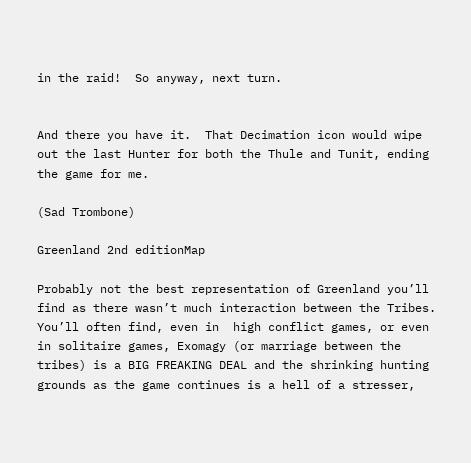in the raid!  So anyway, next turn.


And there you have it.  That Decimation icon would wipe out the last Hunter for both the Thule and Tunit, ending the game for me.

(Sad Trombone)

Greenland 2nd editionMap

Probably not the best representation of Greenland you’ll find as there wasn’t much interaction between the Tribes.  You’ll often find, even in  high conflict games, or even in solitaire games, Exomagy (or marriage between the tribes) is a BIG FREAKING DEAL and the shrinking hunting grounds as the game continues is a hell of a stresser,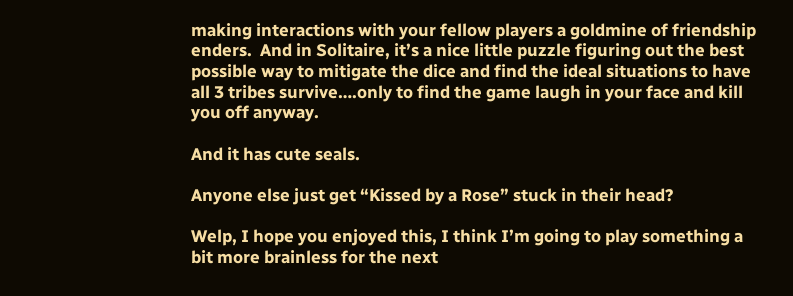making interactions with your fellow players a goldmine of friendship enders.  And in Solitaire, it’s a nice little puzzle figuring out the best possible way to mitigate the dice and find the ideal situations to have all 3 tribes survive….only to find the game laugh in your face and kill you off anyway.

And it has cute seals.

Anyone else just get “Kissed by a Rose” stuck in their head?

Welp, I hope you enjoyed this, I think I’m going to play something a bit more brainless for the next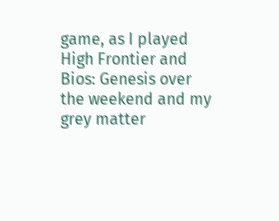game, as I played High Frontier and Bios: Genesis over the weekend and my grey matter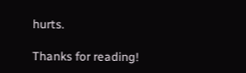hurts.

Thanks for reading!